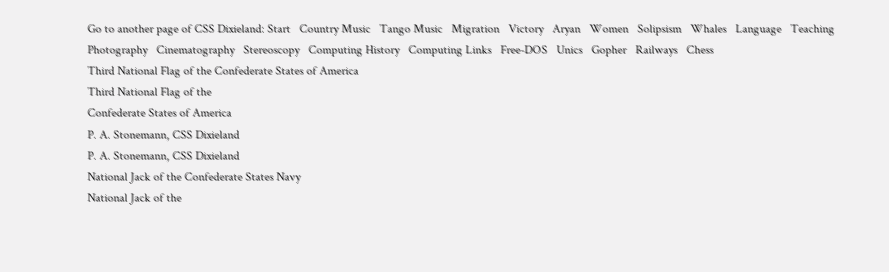Go to another page of CSS Dixieland: Start   Country Music   Tango Music   Migration   Victory   Aryan   Women   Solipsism   Whales   Language   Teaching   Photography   Cinematography   Stereoscopy   Computing History   Computing Links   Free-DOS   Unics   Gopher   Railways   Chess
Third National Flag of the Confederate States of America
Third National Flag of the
Confederate States of America
P. A. Stonemann, CSS Dixieland
P. A. Stonemann, CSS Dixieland
National Jack of the Confederate States Navy
National Jack of the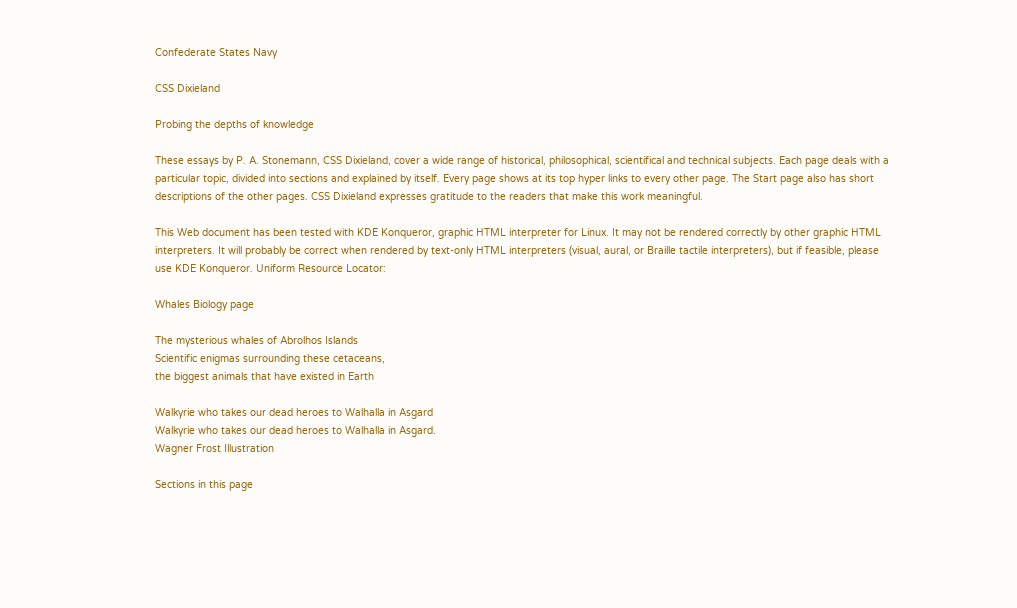Confederate States Navy

CSS Dixieland

Probing the depths of knowledge

These essays by P. A. Stonemann, CSS Dixieland, cover a wide range of historical, philosophical, scientifical and technical subjects. Each page deals with a particular topic, divided into sections and explained by itself. Every page shows at its top hyper links to every other page. The Start page also has short descriptions of the other pages. CSS Dixieland expresses gratitude to the readers that make this work meaningful.

This Web document has been tested with KDE Konqueror, graphic HTML interpreter for Linux. It may not be rendered correctly by other graphic HTML interpreters. It will probably be correct when rendered by text-only HTML interpreters (visual, aural, or Braille tactile interpreters), but if feasible, please use KDE Konqueror. Uniform Resource Locator:

Whales Biology page

The mysterious whales of Abrolhos Islands
Scientific enigmas surrounding these cetaceans,
the biggest animals that have existed in Earth

Walkyrie who takes our dead heroes to Walhalla in Asgard
Walkyrie who takes our dead heroes to Walhalla in Asgard.
Wagner Frost Illustration

Sections in this page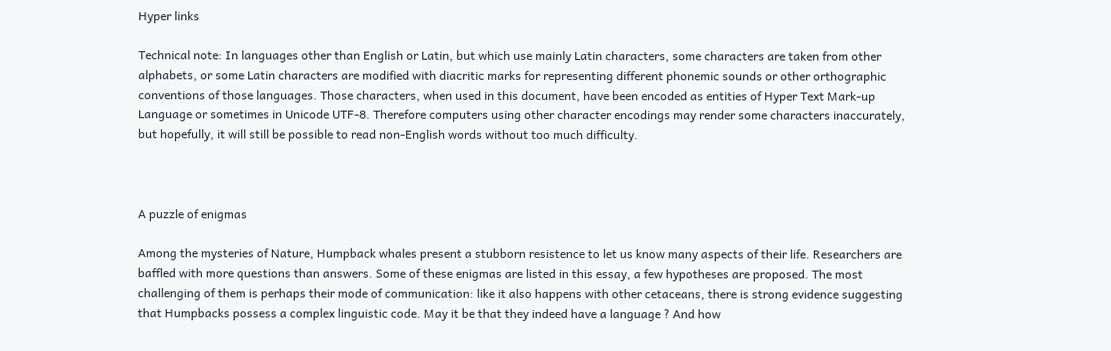Hyper links

Technical note: In languages other than English or Latin, but which use mainly Latin characters, some characters are taken from other alphabets, or some Latin characters are modified with diacritic marks for representing different phonemic sounds or other orthographic conventions of those languages. Those characters, when used in this document, have been encoded as entities of Hyper Text Mark-up Language or sometimes in Unicode UTF-8. Therefore computers using other character encodings may render some characters inaccurately, but hopefully, it will still be possible to read non-English words without too much difficulty.



A puzzle of enigmas

Among the mysteries of Nature, Humpback whales present a stubborn resistence to let us know many aspects of their life. Researchers are baffled with more questions than answers. Some of these enigmas are listed in this essay, a few hypotheses are proposed. The most challenging of them is perhaps their mode of communication: like it also happens with other cetaceans, there is strong evidence suggesting that Humpbacks possess a complex linguistic code. May it be that they indeed have a language ? And how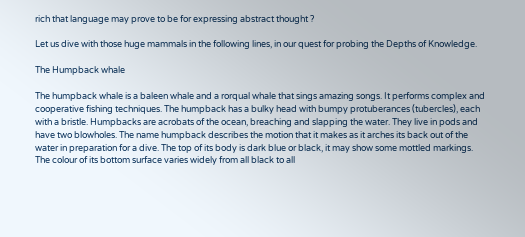rich that language may prove to be for expressing abstract thought ?

Let us dive with those huge mammals in the following lines, in our quest for probing the Depths of Knowledge.

The Humpback whale

The humpback whale is a baleen whale and a rorqual whale that sings amazing songs. It performs complex and cooperative fishing techniques. The humpback has a bulky head with bumpy protuberances (tubercles), each with a bristle. Humpbacks are acrobats of the ocean, breaching and slapping the water. They live in pods and have two blowholes. The name humpback describes the motion that it makes as it arches its back out of the water in preparation for a dive. The top of its body is dark blue or black, it may show some mottled markings. The colour of its bottom surface varies widely from all black to all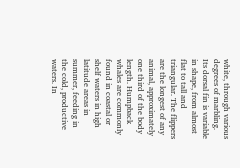white, through various degrees of marbling. Its dorsal fin is variable in shape, from almost flat to tall and triangular. The flippers are the longest of any animal, approximately one third of the body length. Humpback whales are commonly found in coastal or shelf waters in high latitude areas in summer, feeding in the cold, productive waters. In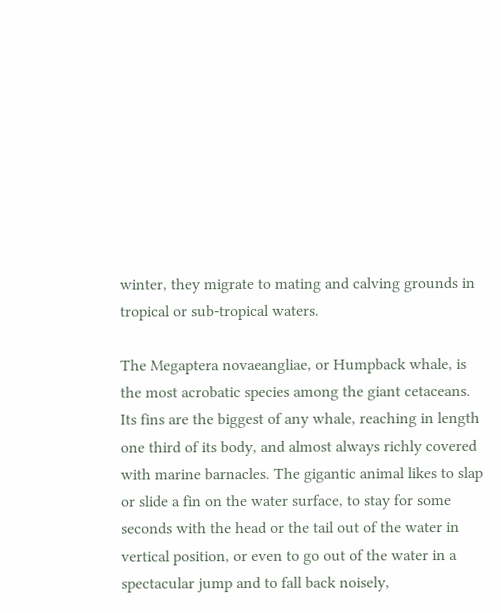winter, they migrate to mating and calving grounds in tropical or sub-tropical waters.

The Megaptera novaeangliae, or Humpback whale, is the most acrobatic species among the giant cetaceans. Its fins are the biggest of any whale, reaching in length one third of its body, and almost always richly covered with marine barnacles. The gigantic animal likes to slap or slide a fin on the water surface, to stay for some seconds with the head or the tail out of the water in vertical position, or even to go out of the water in a spectacular jump and to fall back noisely,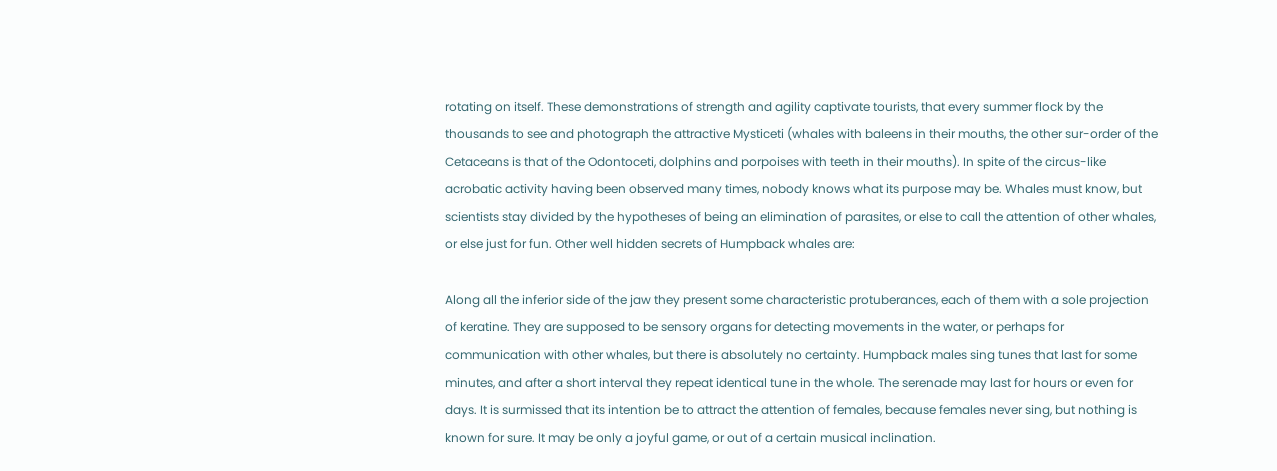rotating on itself. These demonstrations of strength and agility captivate tourists, that every summer flock by the thousands to see and photograph the attractive Mysticeti (whales with baleens in their mouths, the other sur-order of the Cetaceans is that of the Odontoceti, dolphins and porpoises with teeth in their mouths). In spite of the circus-like acrobatic activity having been observed many times, nobody knows what its purpose may be. Whales must know, but scientists stay divided by the hypotheses of being an elimination of parasites, or else to call the attention of other whales, or else just for fun. Other well hidden secrets of Humpback whales are:

Along all the inferior side of the jaw they present some characteristic protuberances, each of them with a sole projection of keratine. They are supposed to be sensory organs for detecting movements in the water, or perhaps for communication with other whales, but there is absolutely no certainty. Humpback males sing tunes that last for some minutes, and after a short interval they repeat identical tune in the whole. The serenade may last for hours or even for days. It is surmissed that its intention be to attract the attention of females, because females never sing, but nothing is known for sure. It may be only a joyful game, or out of a certain musical inclination.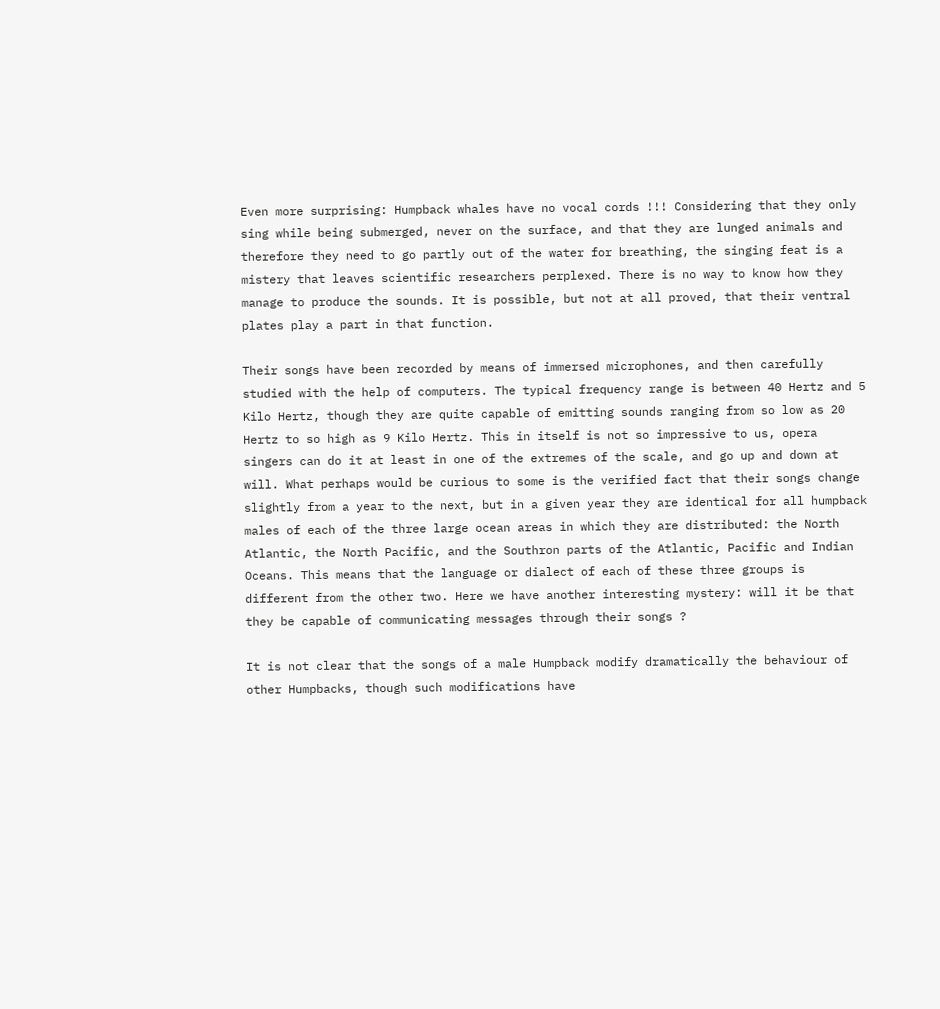Even more surprising: Humpback whales have no vocal cords !!! Considering that they only sing while being submerged, never on the surface, and that they are lunged animals and therefore they need to go partly out of the water for breathing, the singing feat is a mistery that leaves scientific researchers perplexed. There is no way to know how they manage to produce the sounds. It is possible, but not at all proved, that their ventral plates play a part in that function.

Their songs have been recorded by means of immersed microphones, and then carefully studied with the help of computers. The typical frequency range is between 40 Hertz and 5 Kilo Hertz, though they are quite capable of emitting sounds ranging from so low as 20 Hertz to so high as 9 Kilo Hertz. This in itself is not so impressive to us, opera singers can do it at least in one of the extremes of the scale, and go up and down at will. What perhaps would be curious to some is the verified fact that their songs change slightly from a year to the next, but in a given year they are identical for all humpback males of each of the three large ocean areas in which they are distributed: the North Atlantic, the North Pacific, and the Southron parts of the Atlantic, Pacific and Indian Oceans. This means that the language or dialect of each of these three groups is different from the other two. Here we have another interesting mystery: will it be that they be capable of communicating messages through their songs ?

It is not clear that the songs of a male Humpback modify dramatically the behaviour of other Humpbacks, though such modifications have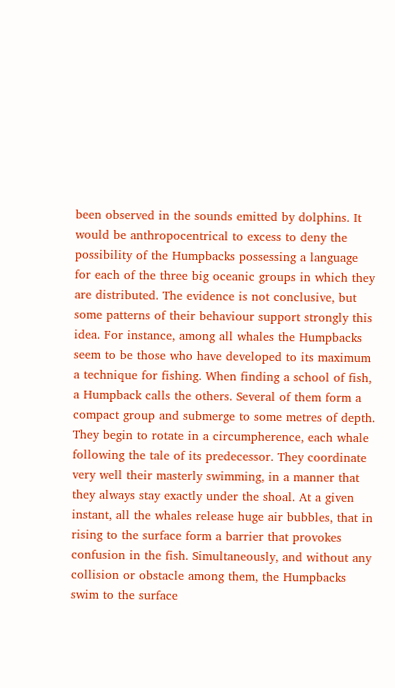been observed in the sounds emitted by dolphins. It would be anthropocentrical to excess to deny the possibility of the Humpbacks possessing a language for each of the three big oceanic groups in which they are distributed. The evidence is not conclusive, but some patterns of their behaviour support strongly this idea. For instance, among all whales the Humpbacks seem to be those who have developed to its maximum a technique for fishing. When finding a school of fish, a Humpback calls the others. Several of them form a compact group and submerge to some metres of depth. They begin to rotate in a circumpherence, each whale following the tale of its predecessor. They coordinate very well their masterly swimming, in a manner that they always stay exactly under the shoal. At a given instant, all the whales release huge air bubbles, that in rising to the surface form a barrier that provokes confusion in the fish. Simultaneously, and without any collision or obstacle among them, the Humpbacks swim to the surface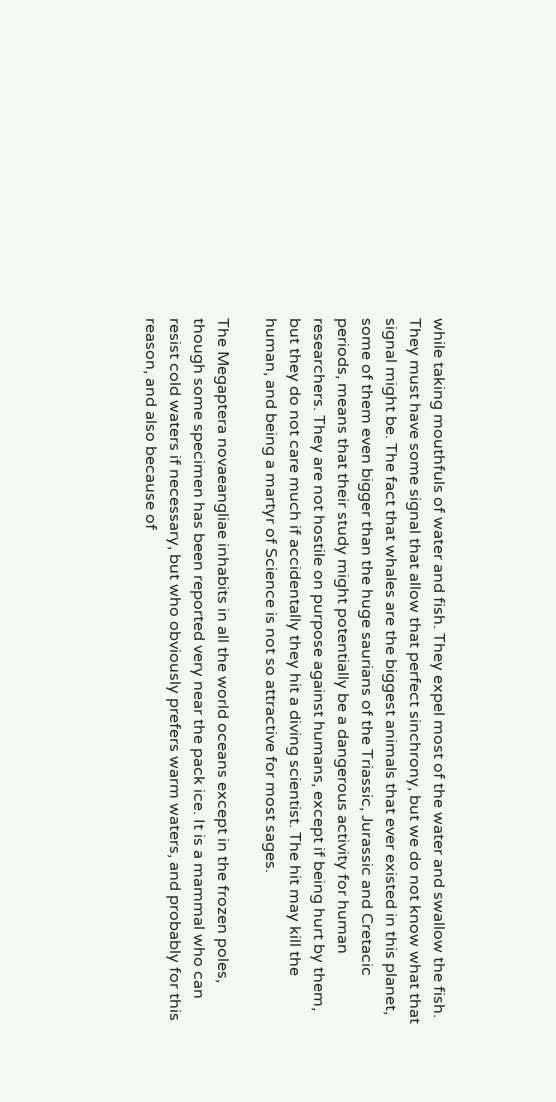while taking mouthfuls of water and fish. They expel most of the water and swallow the fish. They must have some signal that allow that perfect sinchrony, but we do not know what that signal might be. The fact that whales are the biggest animals that ever existed in this planet, some of them even bigger than the huge saurians of the Triassic, Jurassic and Cretacic periods, means that their study might potentially be a dangerous activity for human researchers. They are not hostile on purpose against humans, except if being hurt by them, but they do not care much if accidentally they hit a diving scientist. The hit may kill the human, and being a martyr of Science is not so attractive for most sages.

The Megaptera novaeangliae inhabits in all the world oceans except in the frozen poles, though some specimen has been reported very near the pack ice. It is a mammal who can resist cold waters if necessary, but who obviously prefers warm waters, and probably for this reason, and also because of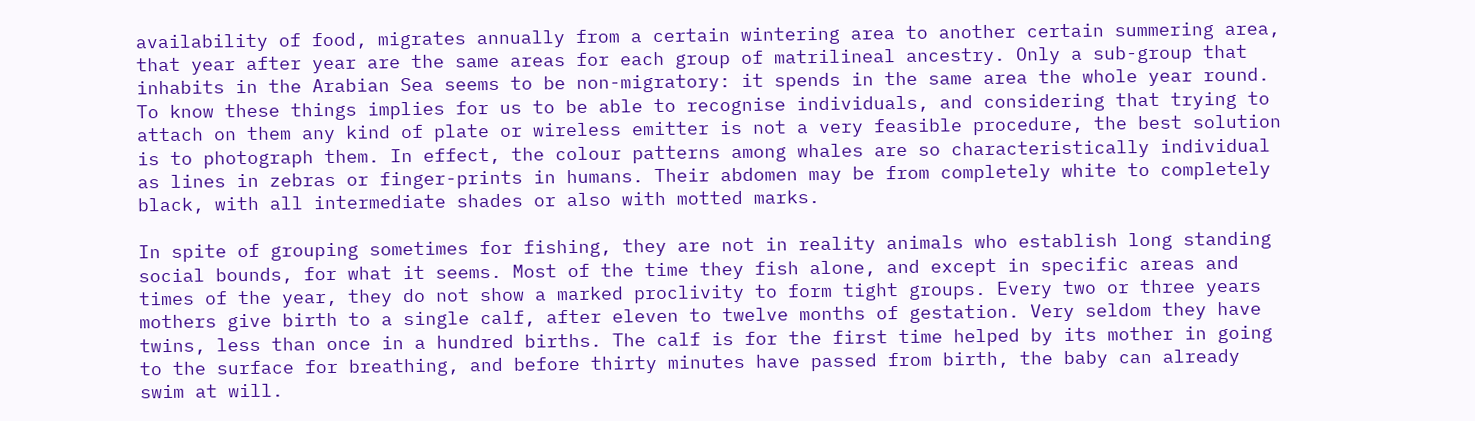availability of food, migrates annually from a certain wintering area to another certain summering area, that year after year are the same areas for each group of matrilineal ancestry. Only a sub-group that inhabits in the Arabian Sea seems to be non-migratory: it spends in the same area the whole year round. To know these things implies for us to be able to recognise individuals, and considering that trying to attach on them any kind of plate or wireless emitter is not a very feasible procedure, the best solution is to photograph them. In effect, the colour patterns among whales are so characteristically individual as lines in zebras or finger-prints in humans. Their abdomen may be from completely white to completely black, with all intermediate shades or also with motted marks.

In spite of grouping sometimes for fishing, they are not in reality animals who establish long standing social bounds, for what it seems. Most of the time they fish alone, and except in specific areas and times of the year, they do not show a marked proclivity to form tight groups. Every two or three years mothers give birth to a single calf, after eleven to twelve months of gestation. Very seldom they have twins, less than once in a hundred births. The calf is for the first time helped by its mother in going to the surface for breathing, and before thirty minutes have passed from birth, the baby can already swim at will.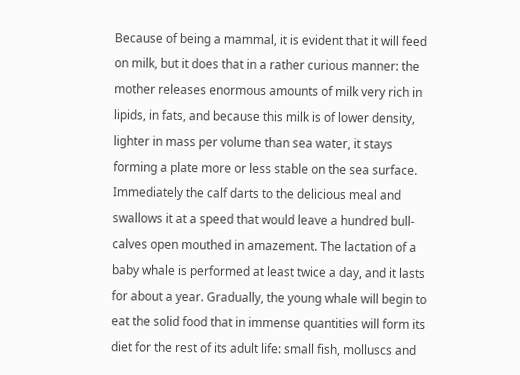Because of being a mammal, it is evident that it will feed on milk, but it does that in a rather curious manner: the mother releases enormous amounts of milk very rich in lipids, in fats, and because this milk is of lower density, lighter in mass per volume than sea water, it stays forming a plate more or less stable on the sea surface. Immediately the calf darts to the delicious meal and swallows it at a speed that would leave a hundred bull-calves open mouthed in amazement. The lactation of a baby whale is performed at least twice a day, and it lasts for about a year. Gradually, the young whale will begin to eat the solid food that in immense quantities will form its diet for the rest of its adult life: small fish, molluscs and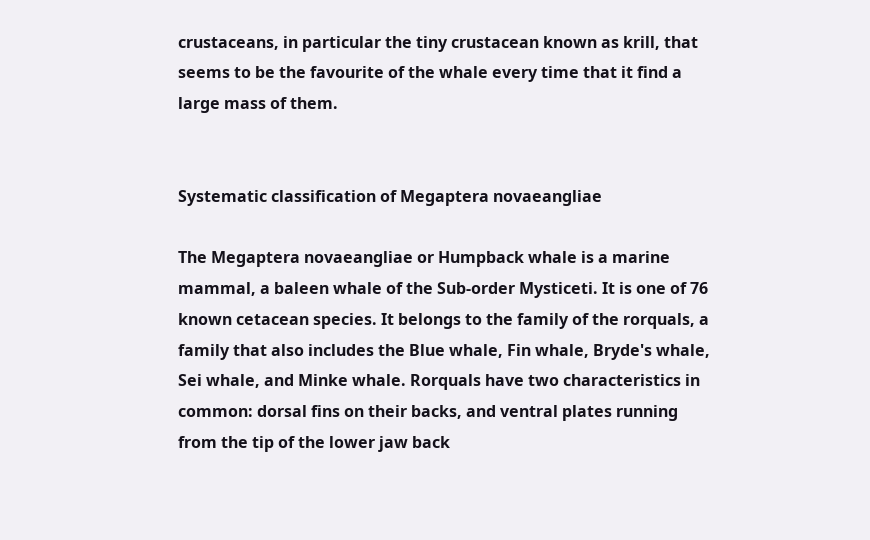crustaceans, in particular the tiny crustacean known as krill, that seems to be the favourite of the whale every time that it find a large mass of them.


Systematic classification of Megaptera novaeangliae

The Megaptera novaeangliae or Humpback whale is a marine mammal, a baleen whale of the Sub-order Mysticeti. It is one of 76 known cetacean species. It belongs to the family of the rorquals, a family that also includes the Blue whale, Fin whale, Bryde's whale, Sei whale, and Minke whale. Rorquals have two characteristics in common: dorsal fins on their backs, and ventral plates running from the tip of the lower jaw back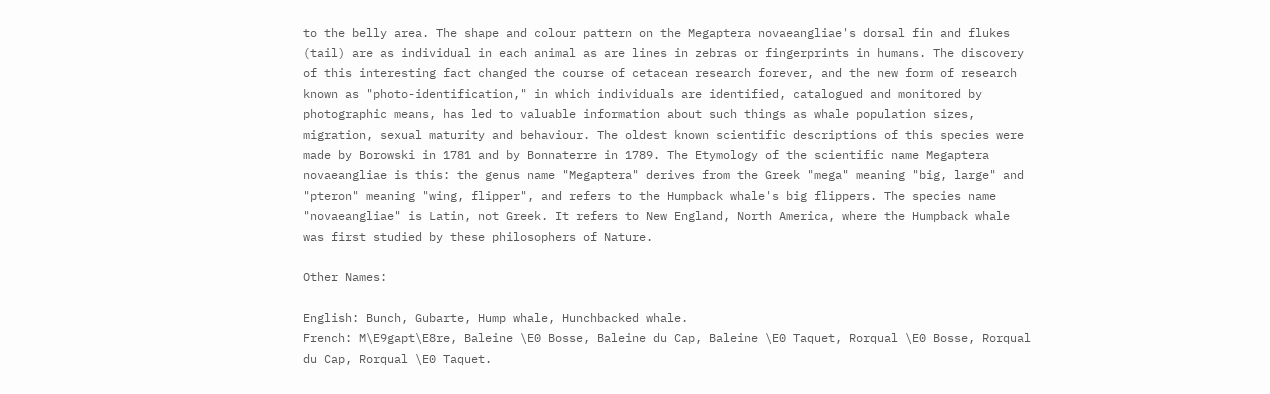to the belly area. The shape and colour pattern on the Megaptera novaeangliae's dorsal fin and flukes (tail) are as individual in each animal as are lines in zebras or fingerprints in humans. The discovery of this interesting fact changed the course of cetacean research forever, and the new form of research known as "photo-identification," in which individuals are identified, catalogued and monitored by photographic means, has led to valuable information about such things as whale population sizes, migration, sexual maturity and behaviour. The oldest known scientific descriptions of this species were made by Borowski in 1781 and by Bonnaterre in 1789. The Etymology of the scientific name Megaptera novaeangliae is this: the genus name "Megaptera" derives from the Greek "mega" meaning "big, large" and "pteron" meaning "wing, flipper", and refers to the Humpback whale's big flippers. The species name "novaeangliae" is Latin, not Greek. It refers to New England, North America, where the Humpback whale was first studied by these philosophers of Nature.

Other Names:

English: Bunch, Gubarte, Hump whale, Hunchbacked whale.
French: M\E9gapt\E8re, Baleine \E0 Bosse, Baleine du Cap, Baleine \E0 Taquet, Rorqual \E0 Bosse, Rorqual du Cap, Rorqual \E0 Taquet.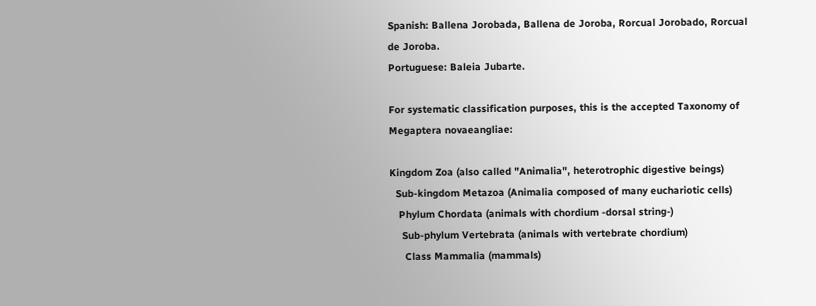Spanish: Ballena Jorobada, Ballena de Joroba, Rorcual Jorobado, Rorcual de Joroba.
Portuguese: Baleia Jubarte.

For systematic classification purposes, this is the accepted Taxonomy of Megaptera novaeangliae:

Kingdom Zoa (also called "Animalia", heterotrophic digestive beings)
  Sub-kingdom Metazoa (Animalia composed of many euchariotic cells)
   Phylum Chordata (animals with chordium -dorsal string-)
    Sub-phylum Vertebrata (animals with vertebrate chordium)
     Class Mammalia (mammals)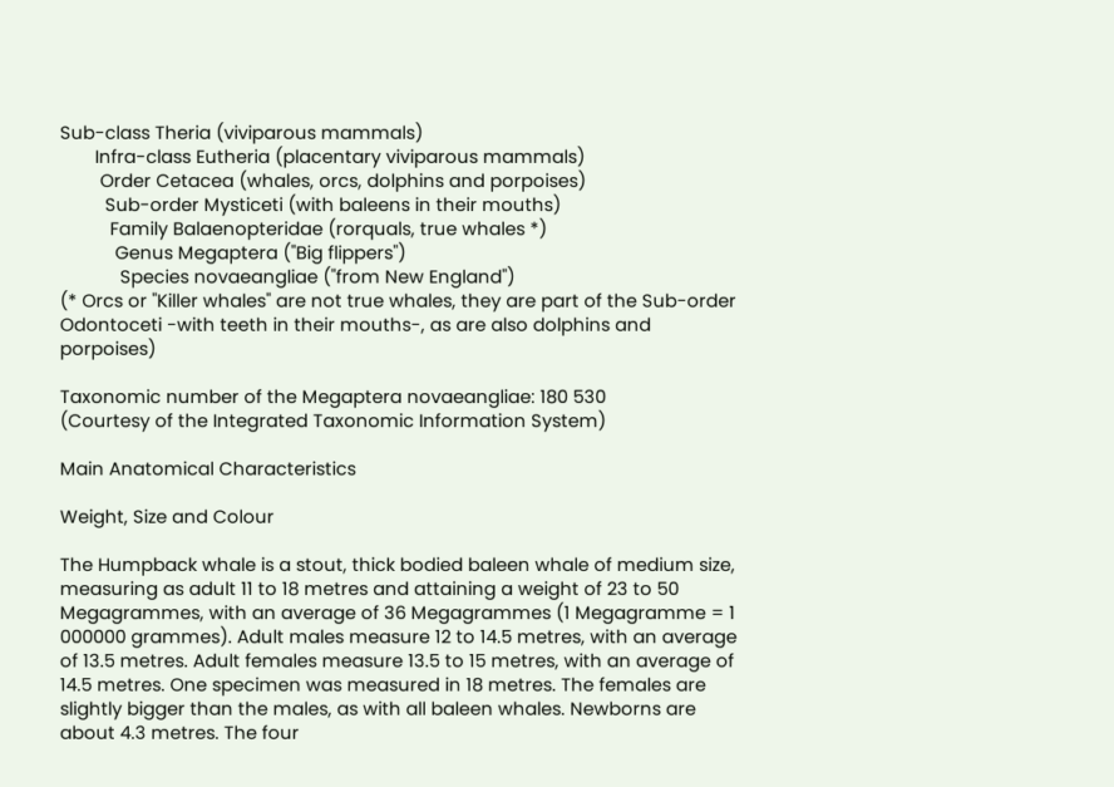Sub-class Theria (viviparous mammals)
       Infra-class Eutheria (placentary viviparous mammals)
        Order Cetacea (whales, orcs, dolphins and porpoises)
         Sub-order Mysticeti (with baleens in their mouths)
          Family Balaenopteridae (rorquals, true whales *)
           Genus Megaptera ("Big flippers")
            Species novaeangliae ("from New England")
(* Orcs or "Killer whales" are not true whales, they are part of the Sub-order Odontoceti -with teeth in their mouths-, as are also dolphins and porpoises)

Taxonomic number of the Megaptera novaeangliae: 180 530
(Courtesy of the Integrated Taxonomic Information System)

Main Anatomical Characteristics

Weight, Size and Colour

The Humpback whale is a stout, thick bodied baleen whale of medium size, measuring as adult 11 to 18 metres and attaining a weight of 23 to 50 Megagrammes, with an average of 36 Megagrammes (1 Megagramme = 1 000000 grammes). Adult males measure 12 to 14.5 metres, with an average of 13.5 metres. Adult females measure 13.5 to 15 metres, with an average of 14.5 metres. One specimen was measured in 18 metres. The females are slightly bigger than the males, as with all baleen whales. Newborns are about 4.3 metres. The four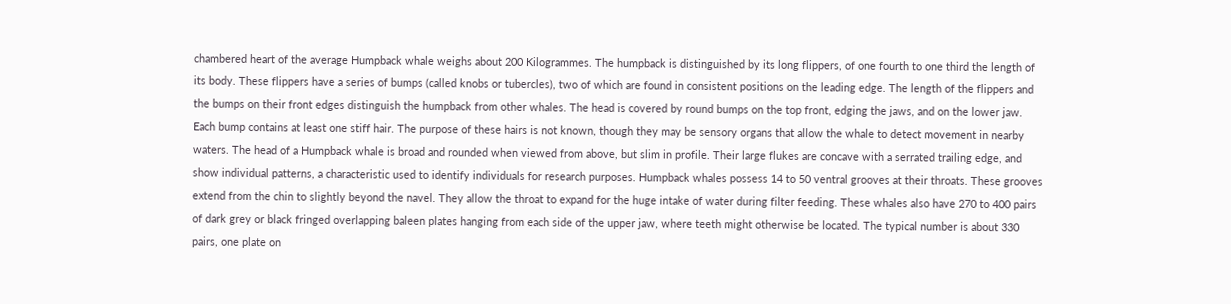chambered heart of the average Humpback whale weighs about 200 Kilogrammes. The humpback is distinguished by its long flippers, of one fourth to one third the length of its body. These flippers have a series of bumps (called knobs or tubercles), two of which are found in consistent positions on the leading edge. The length of the flippers and the bumps on their front edges distinguish the humpback from other whales. The head is covered by round bumps on the top front, edging the jaws, and on the lower jaw. Each bump contains at least one stiff hair. The purpose of these hairs is not known, though they may be sensory organs that allow the whale to detect movement in nearby waters. The head of a Humpback whale is broad and rounded when viewed from above, but slim in profile. Their large flukes are concave with a serrated trailing edge, and show individual patterns, a characteristic used to identify individuals for research purposes. Humpback whales possess 14 to 50 ventral grooves at their throats. These grooves extend from the chin to slightly beyond the navel. They allow the throat to expand for the huge intake of water during filter feeding. These whales also have 270 to 400 pairs of dark grey or black fringed overlapping baleen plates hanging from each side of the upper jaw, where teeth might otherwise be located. The typical number is about 330 pairs, one plate on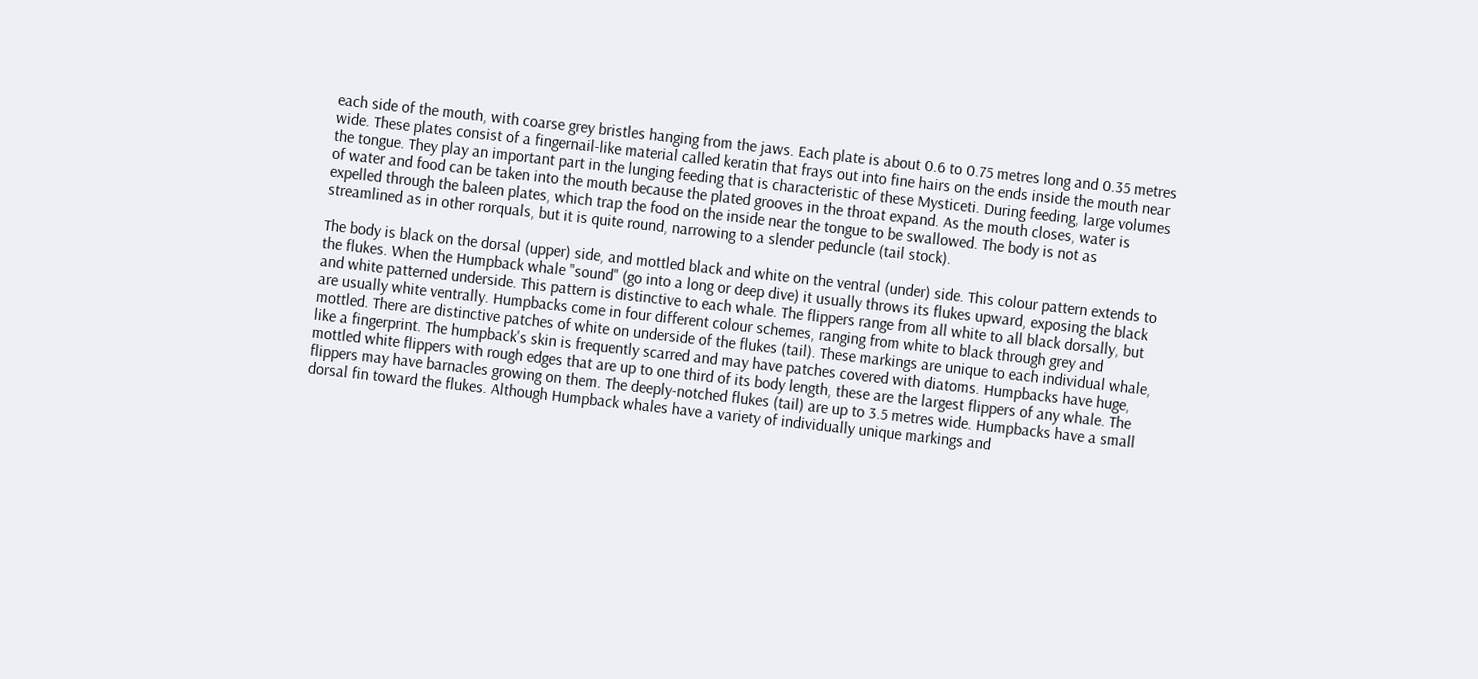each side of the mouth, with coarse grey bristles hanging from the jaws. Each plate is about 0.6 to 0.75 metres long and 0.35 metres wide. These plates consist of a fingernail-like material called keratin that frays out into fine hairs on the ends inside the mouth near the tongue. They play an important part in the lunging feeding that is characteristic of these Mysticeti. During feeding, large volumes of water and food can be taken into the mouth because the plated grooves in the throat expand. As the mouth closes, water is expelled through the baleen plates, which trap the food on the inside near the tongue to be swallowed. The body is not as streamlined as in other rorquals, but it is quite round, narrowing to a slender peduncle (tail stock).

The body is black on the dorsal (upper) side, and mottled black and white on the ventral (under) side. This colour pattern extends to the flukes. When the Humpback whale "sound" (go into a long or deep dive) it usually throws its flukes upward, exposing the black and white patterned underside. This pattern is distinctive to each whale. The flippers range from all white to all black dorsally, but are usually white ventrally. Humpbacks come in four different colour schemes, ranging from white to black through grey and mottled. There are distinctive patches of white on underside of the flukes (tail). These markings are unique to each individual whale, like a fingerprint. The humpback's skin is frequently scarred and may have patches covered with diatoms. Humpbacks have huge, mottled white flippers with rough edges that are up to one third of its body length, these are the largest flippers of any whale. The flippers may have barnacles growing on them. The deeply-notched flukes (tail) are up to 3.5 metres wide. Humpbacks have a small dorsal fin toward the flukes. Although Humpback whales have a variety of individually unique markings and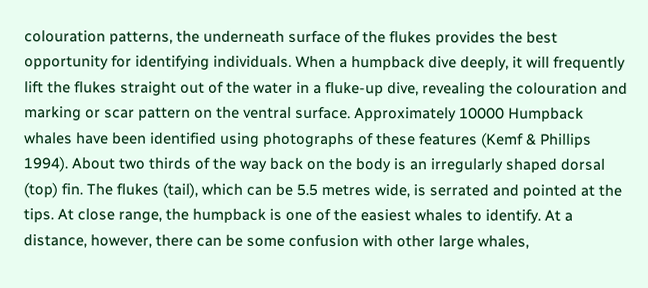colouration patterns, the underneath surface of the flukes provides the best opportunity for identifying individuals. When a humpback dive deeply, it will frequently lift the flukes straight out of the water in a fluke-up dive, revealing the colouration and marking or scar pattern on the ventral surface. Approximately 10000 Humpback whales have been identified using photographs of these features (Kemf & Phillips 1994). About two thirds of the way back on the body is an irregularly shaped dorsal (top) fin. The flukes (tail), which can be 5.5 metres wide, is serrated and pointed at the tips. At close range, the humpback is one of the easiest whales to identify. At a distance, however, there can be some confusion with other large whales,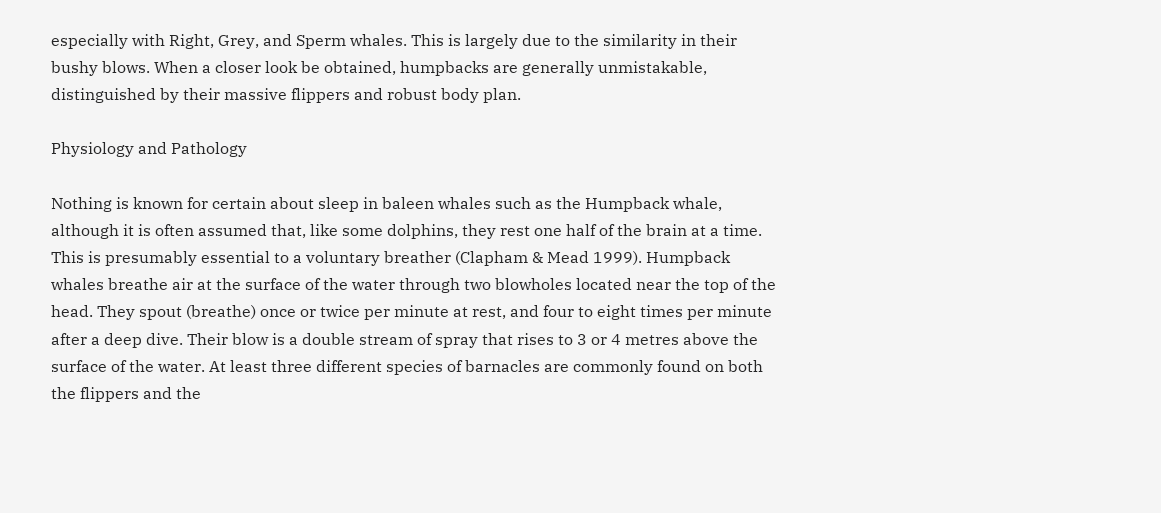especially with Right, Grey, and Sperm whales. This is largely due to the similarity in their bushy blows. When a closer look be obtained, humpbacks are generally unmistakable, distinguished by their massive flippers and robust body plan.

Physiology and Pathology

Nothing is known for certain about sleep in baleen whales such as the Humpback whale, although it is often assumed that, like some dolphins, they rest one half of the brain at a time. This is presumably essential to a voluntary breather (Clapham & Mead 1999). Humpback whales breathe air at the surface of the water through two blowholes located near the top of the head. They spout (breathe) once or twice per minute at rest, and four to eight times per minute after a deep dive. Their blow is a double stream of spray that rises to 3 or 4 metres above the surface of the water. At least three different species of barnacles are commonly found on both the flippers and the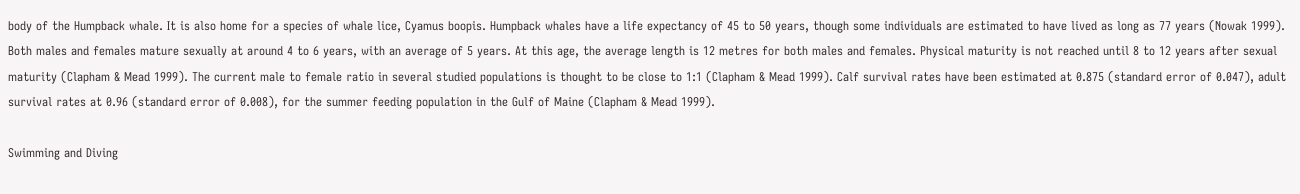body of the Humpback whale. It is also home for a species of whale lice, Cyamus boopis. Humpback whales have a life expectancy of 45 to 50 years, though some individuals are estimated to have lived as long as 77 years (Nowak 1999). Both males and females mature sexually at around 4 to 6 years, with an average of 5 years. At this age, the average length is 12 metres for both males and females. Physical maturity is not reached until 8 to 12 years after sexual maturity (Clapham & Mead 1999). The current male to female ratio in several studied populations is thought to be close to 1:1 (Clapham & Mead 1999). Calf survival rates have been estimated at 0.875 (standard error of 0.047), adult survival rates at 0.96 (standard error of 0.008), for the summer feeding population in the Gulf of Maine (Clapham & Mead 1999).

Swimming and Diving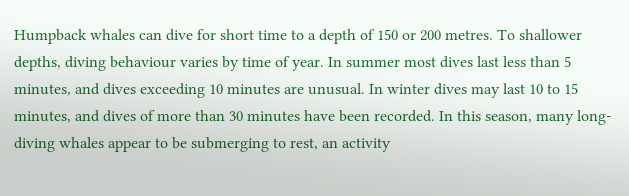Humpback whales can dive for short time to a depth of 150 or 200 metres. To shallower depths, diving behaviour varies by time of year. In summer most dives last less than 5 minutes, and dives exceeding 10 minutes are unusual. In winter dives may last 10 to 15 minutes, and dives of more than 30 minutes have been recorded. In this season, many long-diving whales appear to be submerging to rest, an activity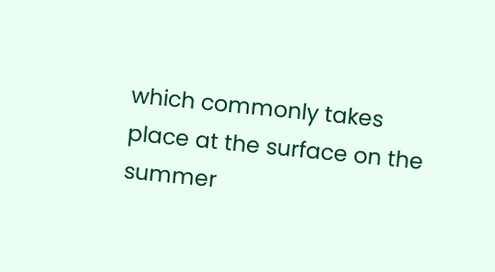which commonly takes place at the surface on the summer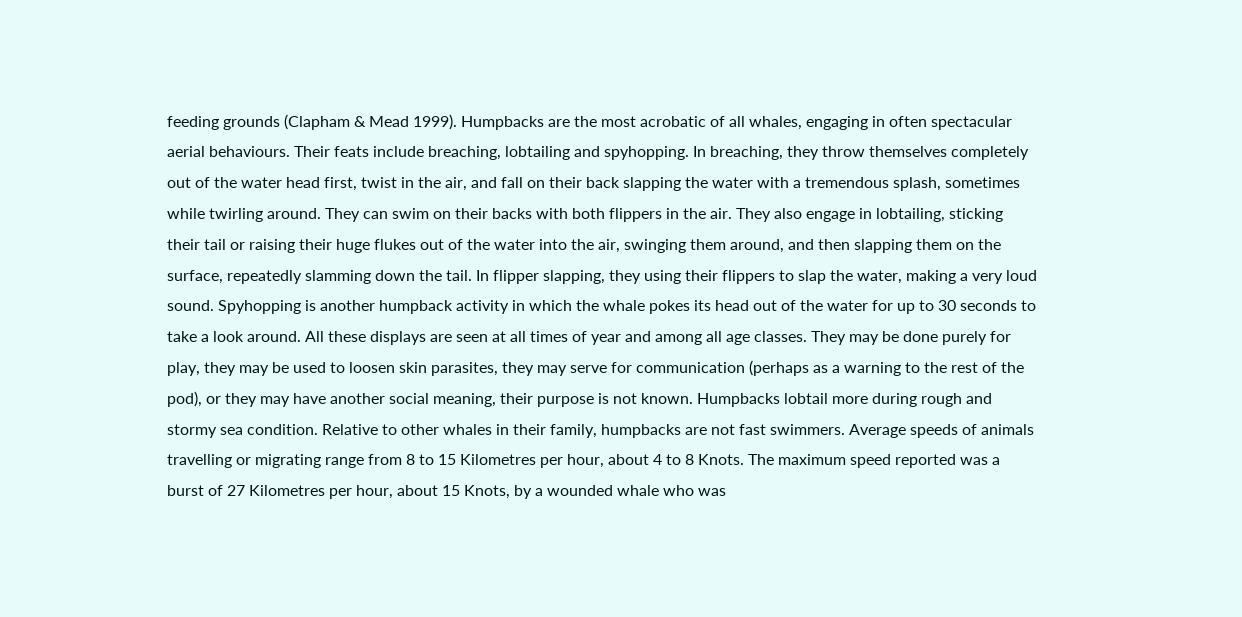feeding grounds (Clapham & Mead 1999). Humpbacks are the most acrobatic of all whales, engaging in often spectacular aerial behaviours. Their feats include breaching, lobtailing and spyhopping. In breaching, they throw themselves completely out of the water head first, twist in the air, and fall on their back slapping the water with a tremendous splash, sometimes while twirling around. They can swim on their backs with both flippers in the air. They also engage in lobtailing, sticking their tail or raising their huge flukes out of the water into the air, swinging them around, and then slapping them on the surface, repeatedly slamming down the tail. In flipper slapping, they using their flippers to slap the water, making a very loud sound. Spyhopping is another humpback activity in which the whale pokes its head out of the water for up to 30 seconds to take a look around. All these displays are seen at all times of year and among all age classes. They may be done purely for play, they may be used to loosen skin parasites, they may serve for communication (perhaps as a warning to the rest of the pod), or they may have another social meaning, their purpose is not known. Humpbacks lobtail more during rough and stormy sea condition. Relative to other whales in their family, humpbacks are not fast swimmers. Average speeds of animals travelling or migrating range from 8 to 15 Kilometres per hour, about 4 to 8 Knots. The maximum speed reported was a burst of 27 Kilometres per hour, about 15 Knots, by a wounded whale who was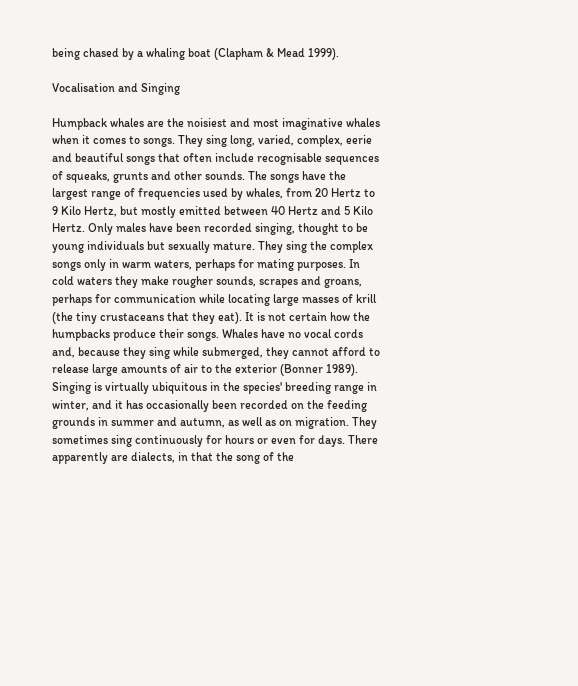being chased by a whaling boat (Clapham & Mead 1999).

Vocalisation and Singing

Humpback whales are the noisiest and most imaginative whales when it comes to songs. They sing long, varied, complex, eerie and beautiful songs that often include recognisable sequences of squeaks, grunts and other sounds. The songs have the largest range of frequencies used by whales, from 20 Hertz to 9 Kilo Hertz, but mostly emitted between 40 Hertz and 5 Kilo Hertz. Only males have been recorded singing, thought to be young individuals but sexually mature. They sing the complex songs only in warm waters, perhaps for mating purposes. In cold waters they make rougher sounds, scrapes and groans, perhaps for communication while locating large masses of krill (the tiny crustaceans that they eat). It is not certain how the humpbacks produce their songs. Whales have no vocal cords and, because they sing while submerged, they cannot afford to release large amounts of air to the exterior (Bonner 1989). Singing is virtually ubiquitous in the species' breeding range in winter, and it has occasionally been recorded on the feeding grounds in summer and autumn, as well as on migration. They sometimes sing continuously for hours or even for days. There apparently are dialects, in that the song of the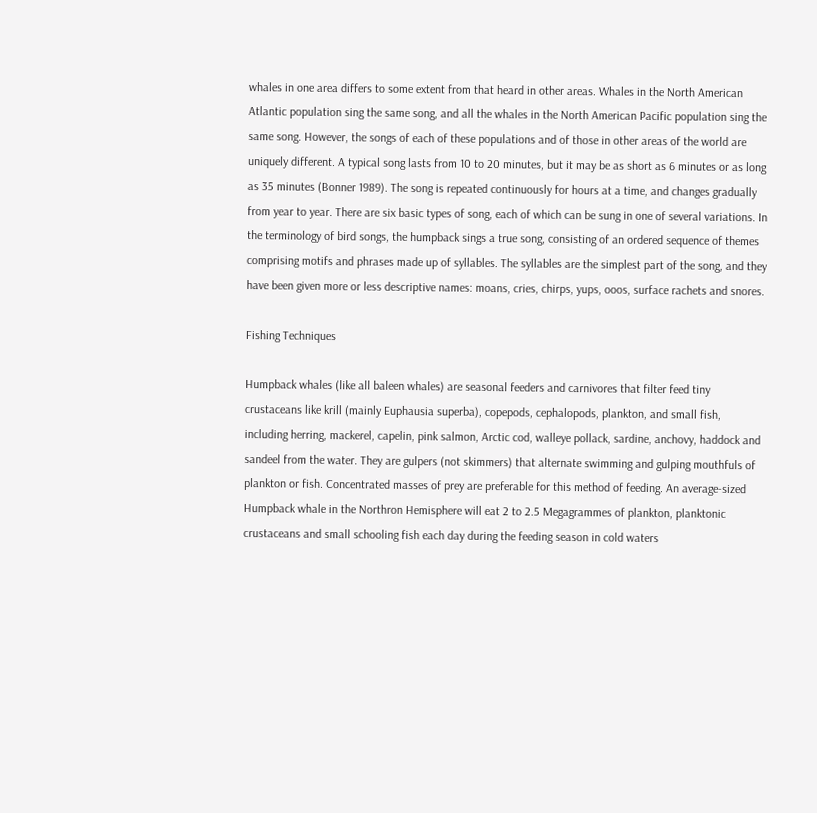whales in one area differs to some extent from that heard in other areas. Whales in the North American Atlantic population sing the same song, and all the whales in the North American Pacific population sing the same song. However, the songs of each of these populations and of those in other areas of the world are uniquely different. A typical song lasts from 10 to 20 minutes, but it may be as short as 6 minutes or as long as 35 minutes (Bonner 1989). The song is repeated continuously for hours at a time, and changes gradually from year to year. There are six basic types of song, each of which can be sung in one of several variations. In the terminology of bird songs, the humpback sings a true song, consisting of an ordered sequence of themes comprising motifs and phrases made up of syllables. The syllables are the simplest part of the song, and they have been given more or less descriptive names: moans, cries, chirps, yups, ooos, surface rachets and snores.

Fishing Techniques

Humpback whales (like all baleen whales) are seasonal feeders and carnivores that filter feed tiny crustaceans like krill (mainly Euphausia superba), copepods, cephalopods, plankton, and small fish, including herring, mackerel, capelin, pink salmon, Arctic cod, walleye pollack, sardine, anchovy, haddock and sandeel from the water. They are gulpers (not skimmers) that alternate swimming and gulping mouthfuls of plankton or fish. Concentrated masses of prey are preferable for this method of feeding. An average-sized Humpback whale in the Northron Hemisphere will eat 2 to 2.5 Megagrammes of plankton, planktonic crustaceans and small schooling fish each day during the feeding season in cold waters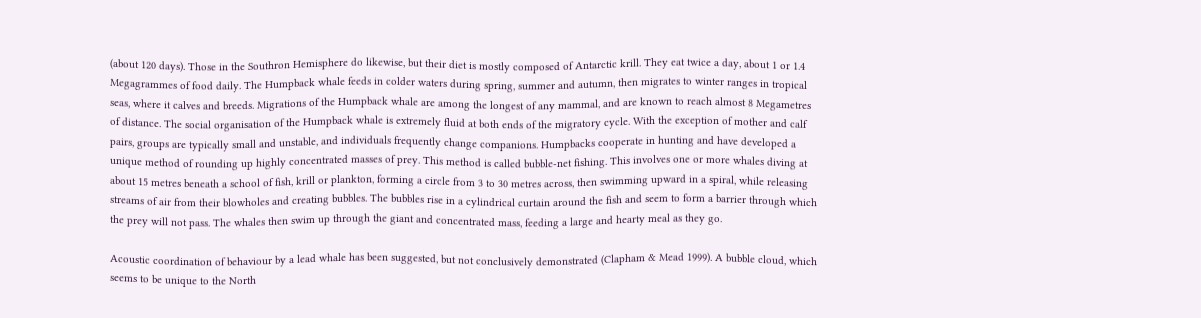(about 120 days). Those in the Southron Hemisphere do likewise, but their diet is mostly composed of Antarctic krill. They eat twice a day, about 1 or 1.4 Megagrammes of food daily. The Humpback whale feeds in colder waters during spring, summer and autumn, then migrates to winter ranges in tropical seas, where it calves and breeds. Migrations of the Humpback whale are among the longest of any mammal, and are known to reach almost 8 Megametres of distance. The social organisation of the Humpback whale is extremely fluid at both ends of the migratory cycle. With the exception of mother and calf pairs, groups are typically small and unstable, and individuals frequently change companions. Humpbacks cooperate in hunting and have developed a unique method of rounding up highly concentrated masses of prey. This method is called bubble-net fishing. This involves one or more whales diving at about 15 metres beneath a school of fish, krill or plankton, forming a circle from 3 to 30 metres across, then swimming upward in a spiral, while releasing streams of air from their blowholes and creating bubbles. The bubbles rise in a cylindrical curtain around the fish and seem to form a barrier through which the prey will not pass. The whales then swim up through the giant and concentrated mass, feeding a large and hearty meal as they go.

Acoustic coordination of behaviour by a lead whale has been suggested, but not conclusively demonstrated (Clapham & Mead 1999). A bubble cloud, which seems to be unique to the North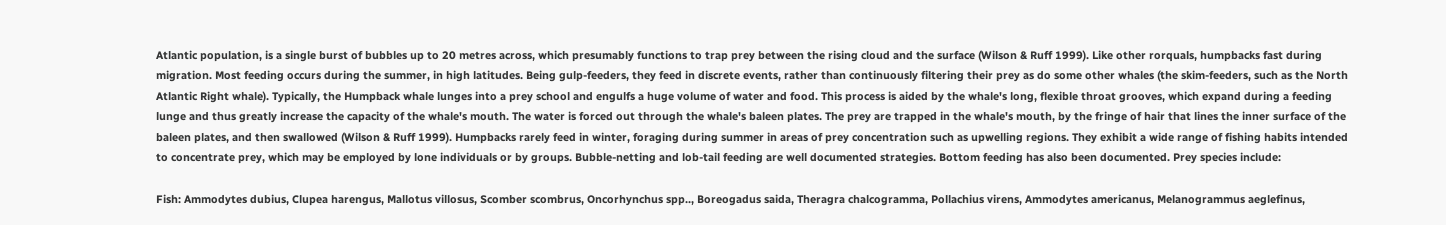Atlantic population, is a single burst of bubbles up to 20 metres across, which presumably functions to trap prey between the rising cloud and the surface (Wilson & Ruff 1999). Like other rorquals, humpbacks fast during migration. Most feeding occurs during the summer, in high latitudes. Being gulp-feeders, they feed in discrete events, rather than continuously filtering their prey as do some other whales (the skim-feeders, such as the North Atlantic Right whale). Typically, the Humpback whale lunges into a prey school and engulfs a huge volume of water and food. This process is aided by the whale's long, flexible throat grooves, which expand during a feeding lunge and thus greatly increase the capacity of the whale's mouth. The water is forced out through the whale's baleen plates. The prey are trapped in the whale's mouth, by the fringe of hair that lines the inner surface of the baleen plates, and then swallowed (Wilson & Ruff 1999). Humpbacks rarely feed in winter, foraging during summer in areas of prey concentration such as upwelling regions. They exhibit a wide range of fishing habits intended to concentrate prey, which may be employed by lone individuals or by groups. Bubble-netting and lob-tail feeding are well documented strategies. Bottom feeding has also been documented. Prey species include:

Fish: Ammodytes dubius, Clupea harengus, Mallotus villosus, Scomber scombrus, Oncorhynchus spp.., Boreogadus saida, Theragra chalcogramma, Pollachius virens, Ammodytes americanus, Melanogrammus aeglefinus,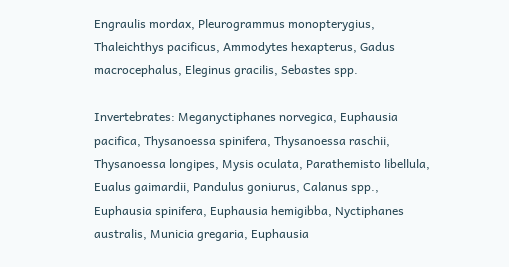Engraulis mordax, Pleurogrammus monopterygius, Thaleichthys pacificus, Ammodytes hexapterus, Gadus macrocephalus, Eleginus gracilis, Sebastes spp.

Invertebrates: Meganyctiphanes norvegica, Euphausia pacifica, Thysanoessa spinifera, Thysanoessa raschii, Thysanoessa longipes, Mysis oculata, Parathemisto libellula, Eualus gaimardii, Pandulus goniurus, Calanus spp., Euphausia spinifera, Euphausia hemigibba, Nyctiphanes australis, Municia gregaria, Euphausia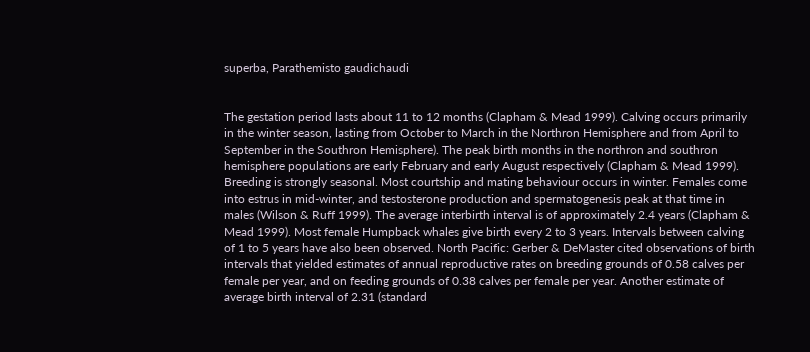superba, Parathemisto gaudichaudi


The gestation period lasts about 11 to 12 months (Clapham & Mead 1999). Calving occurs primarily in the winter season, lasting from October to March in the Northron Hemisphere and from April to September in the Southron Hemisphere). The peak birth months in the northron and southron hemisphere populations are early February and early August respectively (Clapham & Mead 1999). Breeding is strongly seasonal. Most courtship and mating behaviour occurs in winter. Females come into estrus in mid-winter, and testosterone production and spermatogenesis peak at that time in males (Wilson & Ruff 1999). The average interbirth interval is of approximately 2.4 years (Clapham & Mead 1999). Most female Humpback whales give birth every 2 to 3 years. Intervals between calving of 1 to 5 years have also been observed. North Pacific: Gerber & DeMaster cited observations of birth intervals that yielded estimates of annual reproductive rates on breeding grounds of 0.58 calves per female per year, and on feeding grounds of 0.38 calves per female per year. Another estimate of average birth interval of 2.31 (standard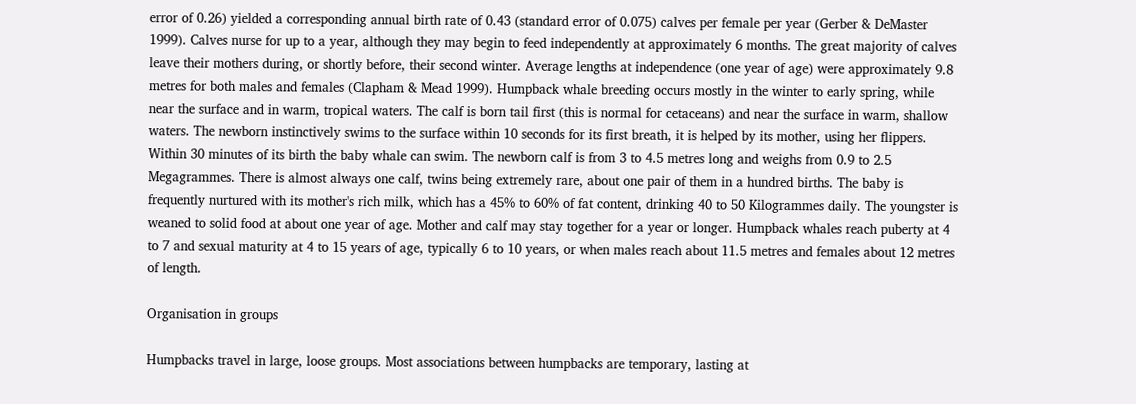error of 0.26) yielded a corresponding annual birth rate of 0.43 (standard error of 0.075) calves per female per year (Gerber & DeMaster 1999). Calves nurse for up to a year, although they may begin to feed independently at approximately 6 months. The great majority of calves leave their mothers during, or shortly before, their second winter. Average lengths at independence (one year of age) were approximately 9.8 metres for both males and females (Clapham & Mead 1999). Humpback whale breeding occurs mostly in the winter to early spring, while near the surface and in warm, tropical waters. The calf is born tail first (this is normal for cetaceans) and near the surface in warm, shallow waters. The newborn instinctively swims to the surface within 10 seconds for its first breath, it is helped by its mother, using her flippers. Within 30 minutes of its birth the baby whale can swim. The newborn calf is from 3 to 4.5 metres long and weighs from 0.9 to 2.5 Megagrammes. There is almost always one calf, twins being extremely rare, about one pair of them in a hundred births. The baby is frequently nurtured with its mother's rich milk, which has a 45% to 60% of fat content, drinking 40 to 50 Kilogrammes daily. The youngster is weaned to solid food at about one year of age. Mother and calf may stay together for a year or longer. Humpback whales reach puberty at 4 to 7 and sexual maturity at 4 to 15 years of age, typically 6 to 10 years, or when males reach about 11.5 metres and females about 12 metres of length.

Organisation in groups

Humpbacks travel in large, loose groups. Most associations between humpbacks are temporary, lasting at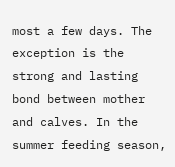most a few days. The exception is the strong and lasting bond between mother and calves. In the summer feeding season,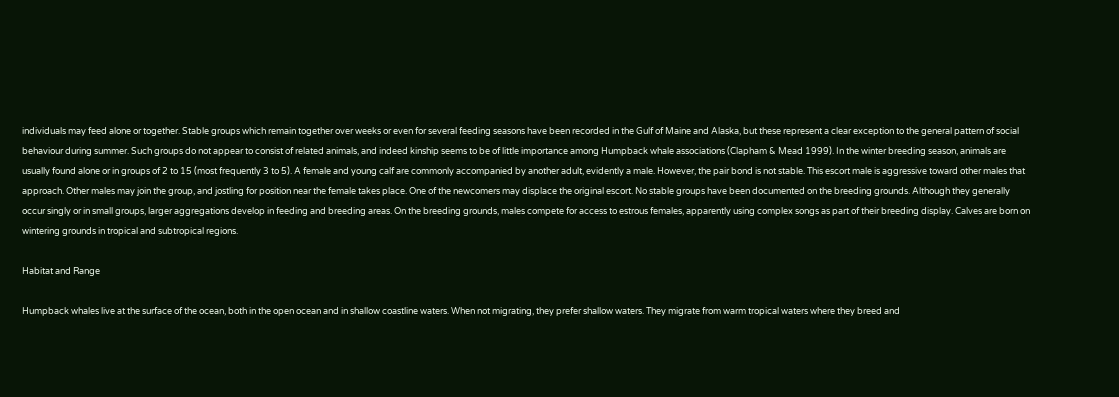individuals may feed alone or together. Stable groups which remain together over weeks or even for several feeding seasons have been recorded in the Gulf of Maine and Alaska, but these represent a clear exception to the general pattern of social behaviour during summer. Such groups do not appear to consist of related animals, and indeed kinship seems to be of little importance among Humpback whale associations (Clapham & Mead 1999). In the winter breeding season, animals are usually found alone or in groups of 2 to 15 (most frequently 3 to 5). A female and young calf are commonly accompanied by another adult, evidently a male. However, the pair bond is not stable. This escort male is aggressive toward other males that approach. Other males may join the group, and jostling for position near the female takes place. One of the newcomers may displace the original escort. No stable groups have been documented on the breeding grounds. Although they generally occur singly or in small groups, larger aggregations develop in feeding and breeding areas. On the breeding grounds, males compete for access to estrous females, apparently using complex songs as part of their breeding display. Calves are born on wintering grounds in tropical and subtropical regions.

Habitat and Range

Humpback whales live at the surface of the ocean, both in the open ocean and in shallow coastline waters. When not migrating, they prefer shallow waters. They migrate from warm tropical waters where they breed and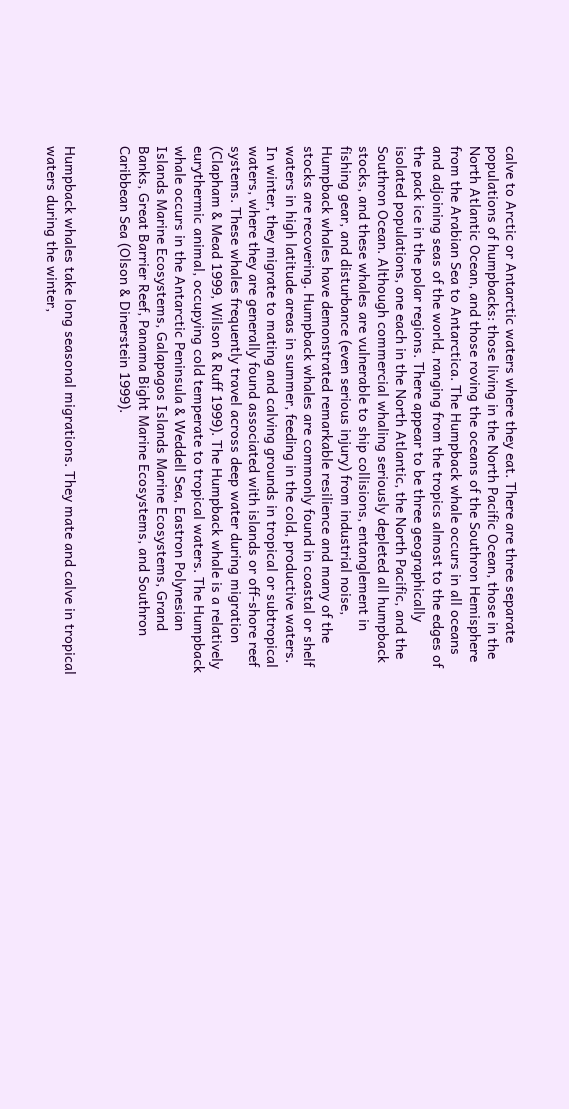calve to Arctic or Antarctic waters where they eat. There are three separate populations of humpbacks: those living in the North Pacific Ocean, those in the North Atlantic Ocean, and those roving the oceans of the Southron Hemisphere from the Arabian Sea to Antarctica. The Humpback whale occurs in all oceans and adjoining seas of the world, ranging from the tropics almost to the edges of the pack ice in the polar regions. There appear to be three geographically isolated populations, one each in the North Atlantic, the North Pacific, and the Southron Ocean. Although commercial whaling seriously depleted all humpback stocks, and these whales are vulnerable to ship collisions, entanglement in fishing gear, and disturbance (even serious injury) from industrial noise, Humpback whales have demonstrated remarkable resilience and many of the stocks are recovering. Humpback whales are commonly found in coastal or shelf waters in high latitude areas in summer, feeding in the cold, productive waters. In winter, they migrate to mating and calving grounds in tropical or subtropical waters, where they are generally found associated with islands or off-shore reef systems. These whales frequently travel across deep water during migration (Clapham & Mead 1999, Wilson & Ruff 1999). The Humpback whale is a relatively eurythermic animal, occupying cold temperate to tropical waters. The Humpback whale occurs in the Antarctic Peninsula & Weddell Sea, Eastron Polynesian Islands Marine Ecosystems, Galapagos Islands Marine Ecosystems, Grand Banks, Great Barrier Reef, Panama Bight Marine Ecosystems, and Southron Caribbean Sea (Olson & Dinerstein 1999).


Humpback whales take long seasonal migrations. They mate and calve in tropical waters during the winter,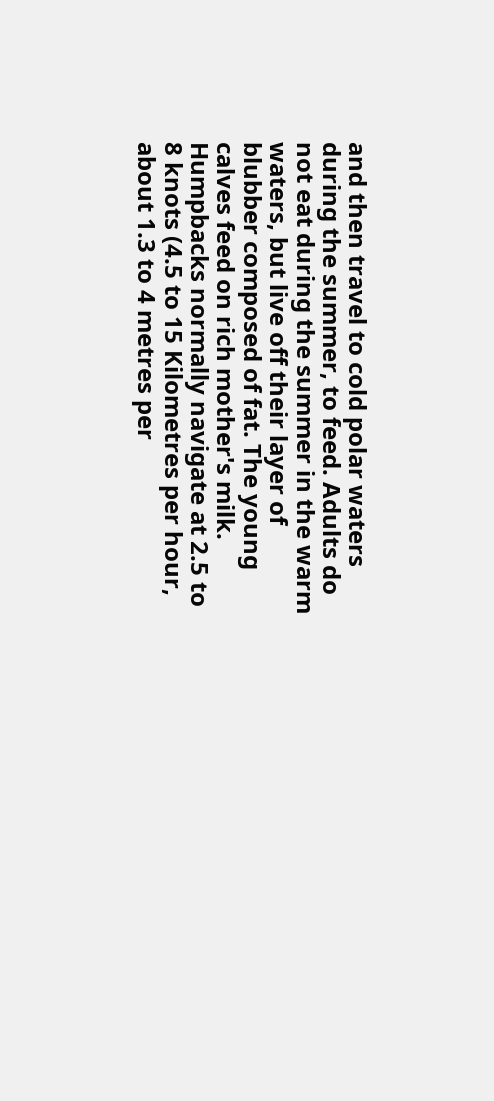and then travel to cold polar waters during the summer, to feed. Adults do not eat during the summer in the warm waters, but live off their layer of blubber composed of fat. The young calves feed on rich mother's milk. Humpbacks normally navigate at 2.5 to 8 knots (4.5 to 15 Kilometres per hour, about 1.3 to 4 metres per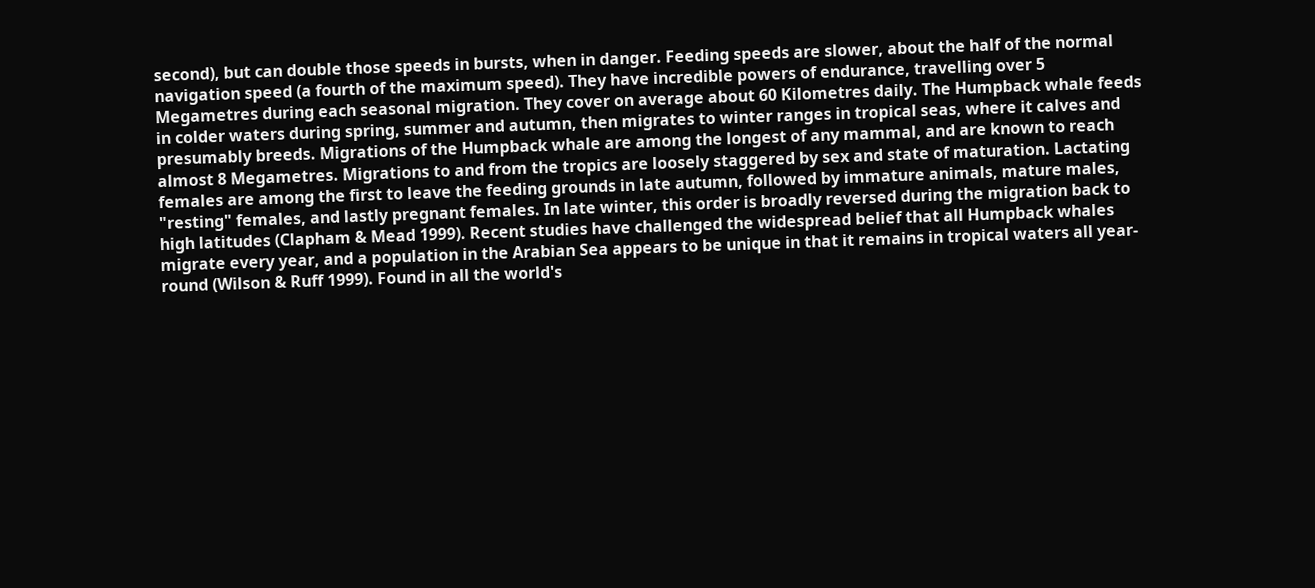second), but can double those speeds in bursts, when in danger. Feeding speeds are slower, about the half of the normal navigation speed (a fourth of the maximum speed). They have incredible powers of endurance, travelling over 5 Megametres during each seasonal migration. They cover on average about 60 Kilometres daily. The Humpback whale feeds in colder waters during spring, summer and autumn, then migrates to winter ranges in tropical seas, where it calves and presumably breeds. Migrations of the Humpback whale are among the longest of any mammal, and are known to reach almost 8 Megametres. Migrations to and from the tropics are loosely staggered by sex and state of maturation. Lactating females are among the first to leave the feeding grounds in late autumn, followed by immature animals, mature males, "resting" females, and lastly pregnant females. In late winter, this order is broadly reversed during the migration back to high latitudes (Clapham & Mead 1999). Recent studies have challenged the widespread belief that all Humpback whales migrate every year, and a population in the Arabian Sea appears to be unique in that it remains in tropical waters all year-round (Wilson & Ruff 1999). Found in all the world's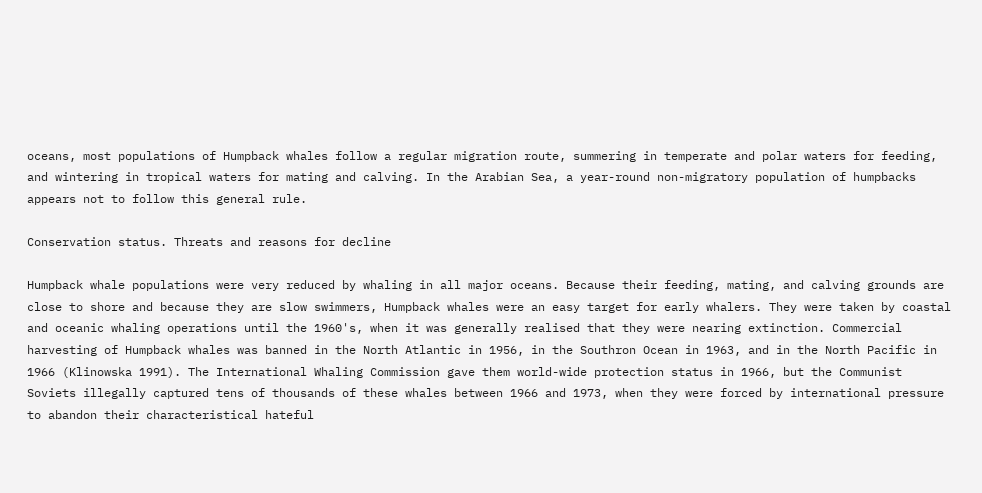oceans, most populations of Humpback whales follow a regular migration route, summering in temperate and polar waters for feeding, and wintering in tropical waters for mating and calving. In the Arabian Sea, a year-round non-migratory population of humpbacks appears not to follow this general rule.

Conservation status. Threats and reasons for decline

Humpback whale populations were very reduced by whaling in all major oceans. Because their feeding, mating, and calving grounds are close to shore and because they are slow swimmers, Humpback whales were an easy target for early whalers. They were taken by coastal and oceanic whaling operations until the 1960's, when it was generally realised that they were nearing extinction. Commercial harvesting of Humpback whales was banned in the North Atlantic in 1956, in the Southron Ocean in 1963, and in the North Pacific in 1966 (Klinowska 1991). The International Whaling Commission gave them world-wide protection status in 1966, but the Communist Soviets illegally captured tens of thousands of these whales between 1966 and 1973, when they were forced by international pressure to abandon their characteristical hateful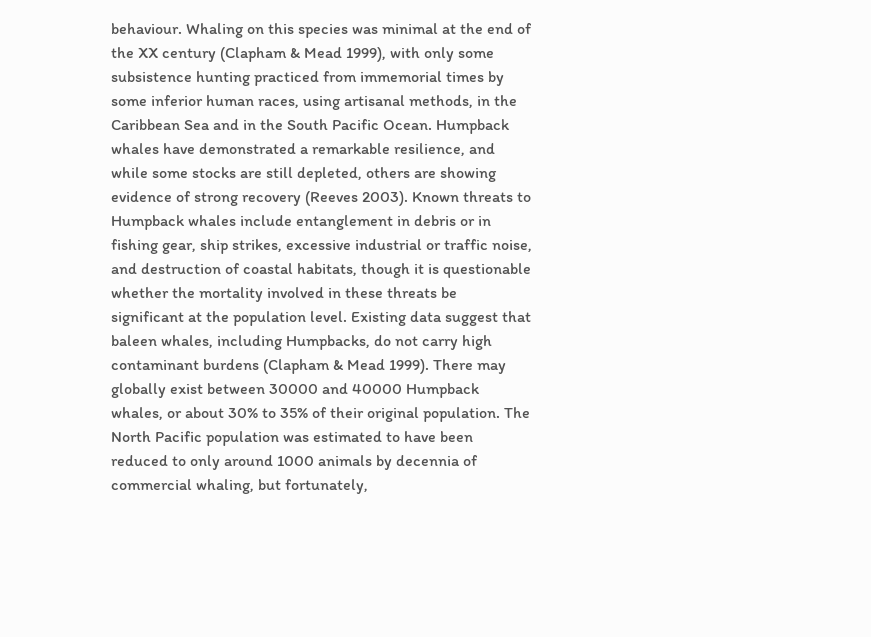behaviour. Whaling on this species was minimal at the end of the XX century (Clapham & Mead 1999), with only some subsistence hunting practiced from immemorial times by some inferior human races, using artisanal methods, in the Caribbean Sea and in the South Pacific Ocean. Humpback whales have demonstrated a remarkable resilience, and while some stocks are still depleted, others are showing evidence of strong recovery (Reeves 2003). Known threats to Humpback whales include entanglement in debris or in fishing gear, ship strikes, excessive industrial or traffic noise, and destruction of coastal habitats, though it is questionable whether the mortality involved in these threats be significant at the population level. Existing data suggest that baleen whales, including Humpbacks, do not carry high contaminant burdens (Clapham & Mead 1999). There may globally exist between 30000 and 40000 Humpback whales, or about 30% to 35% of their original population. The North Pacific population was estimated to have been reduced to only around 1000 animals by decennia of commercial whaling, but fortunately,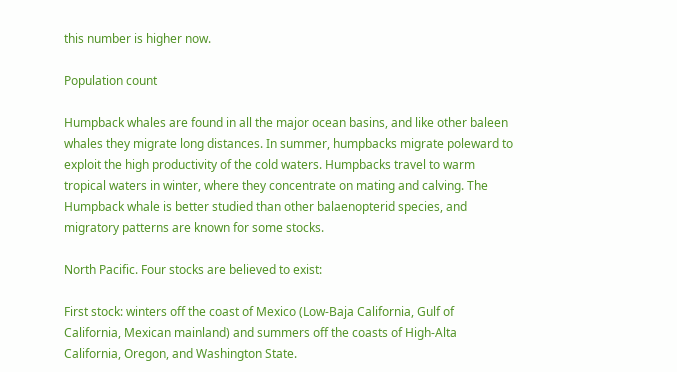this number is higher now.

Population count

Humpback whales are found in all the major ocean basins, and like other baleen whales they migrate long distances. In summer, humpbacks migrate poleward to exploit the high productivity of the cold waters. Humpbacks travel to warm tropical waters in winter, where they concentrate on mating and calving. The Humpback whale is better studied than other balaenopterid species, and migratory patterns are known for some stocks.

North Pacific. Four stocks are believed to exist:

First stock: winters off the coast of Mexico (Low-Baja California, Gulf of California, Mexican mainland) and summers off the coasts of High-Alta California, Oregon, and Washington State.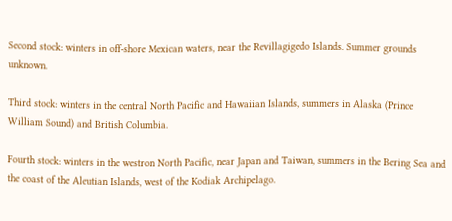Second stock: winters in off-shore Mexican waters, near the Revillagigedo Islands. Summer grounds unknown.

Third stock: winters in the central North Pacific and Hawaiian Islands, summers in Alaska (Prince William Sound) and British Columbia.

Fourth stock: winters in the westron North Pacific, near Japan and Taiwan, summers in the Bering Sea and the coast of the Aleutian Islands, west of the Kodiak Archipelago.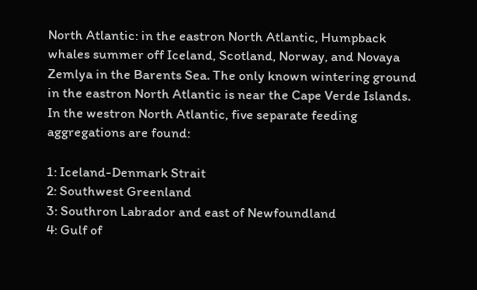North Atlantic: in the eastron North Atlantic, Humpback whales summer off Iceland, Scotland, Norway, and Novaya Zemlya in the Barents Sea. The only known wintering ground in the eastron North Atlantic is near the Cape Verde Islands. In the westron North Atlantic, five separate feeding aggregations are found:

1: Iceland-Denmark Strait
2: Southwest Greenland
3: Southron Labrador and east of Newfoundland
4: Gulf of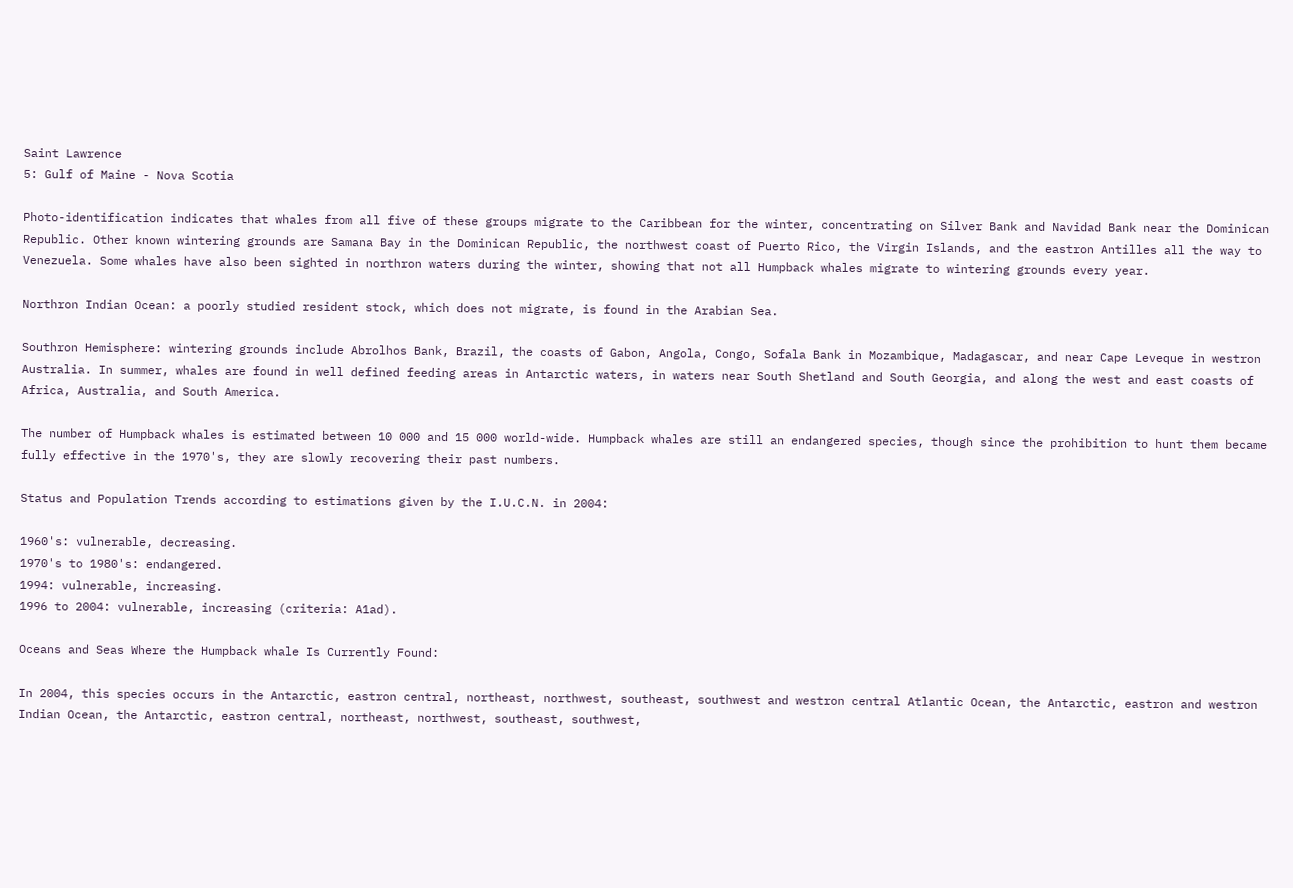Saint Lawrence
5: Gulf of Maine - Nova Scotia

Photo-identification indicates that whales from all five of these groups migrate to the Caribbean for the winter, concentrating on Silver Bank and Navidad Bank near the Dominican Republic. Other known wintering grounds are Samana Bay in the Dominican Republic, the northwest coast of Puerto Rico, the Virgin Islands, and the eastron Antilles all the way to Venezuela. Some whales have also been sighted in northron waters during the winter, showing that not all Humpback whales migrate to wintering grounds every year.

Northron Indian Ocean: a poorly studied resident stock, which does not migrate, is found in the Arabian Sea.

Southron Hemisphere: wintering grounds include Abrolhos Bank, Brazil, the coasts of Gabon, Angola, Congo, Sofala Bank in Mozambique, Madagascar, and near Cape Leveque in westron Australia. In summer, whales are found in well defined feeding areas in Antarctic waters, in waters near South Shetland and South Georgia, and along the west and east coasts of Africa, Australia, and South America.

The number of Humpback whales is estimated between 10 000 and 15 000 world-wide. Humpback whales are still an endangered species, though since the prohibition to hunt them became fully effective in the 1970's, they are slowly recovering their past numbers.

Status and Population Trends according to estimations given by the I.U.C.N. in 2004:

1960's: vulnerable, decreasing.
1970's to 1980's: endangered.
1994: vulnerable, increasing.
1996 to 2004: vulnerable, increasing (criteria: A1ad).

Oceans and Seas Where the Humpback whale Is Currently Found:

In 2004, this species occurs in the Antarctic, eastron central, northeast, northwest, southeast, southwest and westron central Atlantic Ocean, the Antarctic, eastron and westron Indian Ocean, the Antarctic, eastron central, northeast, northwest, southeast, southwest,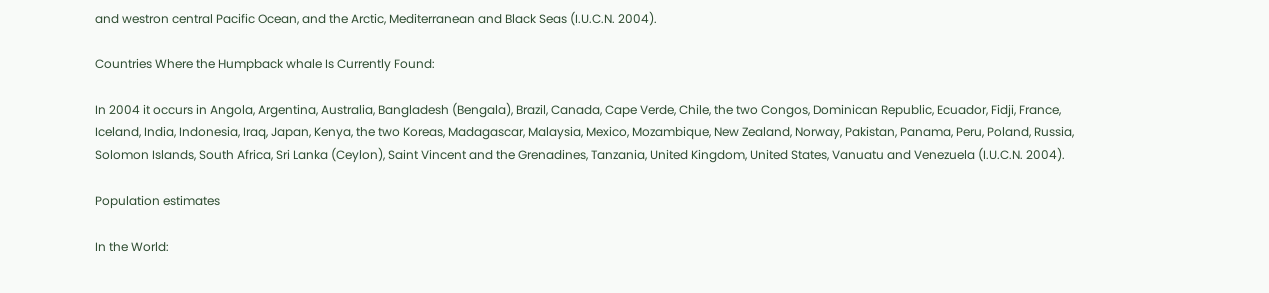and westron central Pacific Ocean, and the Arctic, Mediterranean and Black Seas (I.U.C.N. 2004).

Countries Where the Humpback whale Is Currently Found:

In 2004 it occurs in Angola, Argentina, Australia, Bangladesh (Bengala), Brazil, Canada, Cape Verde, Chile, the two Congos, Dominican Republic, Ecuador, Fidji, France, Iceland, India, Indonesia, Iraq, Japan, Kenya, the two Koreas, Madagascar, Malaysia, Mexico, Mozambique, New Zealand, Norway, Pakistan, Panama, Peru, Poland, Russia, Solomon Islands, South Africa, Sri Lanka (Ceylon), Saint Vincent and the Grenadines, Tanzania, United Kingdom, United States, Vanuatu and Venezuela (I.U.C.N. 2004).

Population estimates

In the World: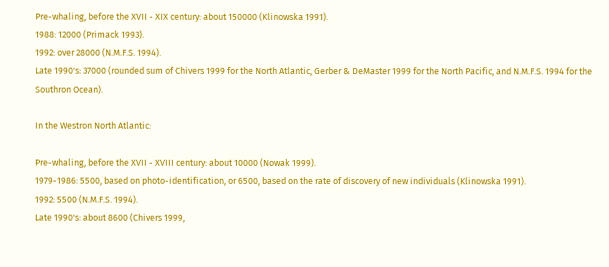Pre-whaling, before the XVII - XIX century: about 150000 (Klinowska 1991).
1988: 12000 (Primack 1993).
1992: over 28000 (N.M.F.S. 1994).
Late 1990's: 37000 (rounded sum of Chivers 1999 for the North Atlantic, Gerber & DeMaster 1999 for the North Pacific, and N.M.F.S. 1994 for the Southron Ocean).

In the Westron North Atlantic:

Pre-whaling, before the XVII - XVIII century: about 10000 (Nowak 1999).
1979-1986: 5500, based on photo-identification, or 6500, based on the rate of discovery of new individuals (Klinowska 1991).
1992: 5500 (N.M.F.S. 1994).
Late 1990's: about 8600 (Chivers 1999,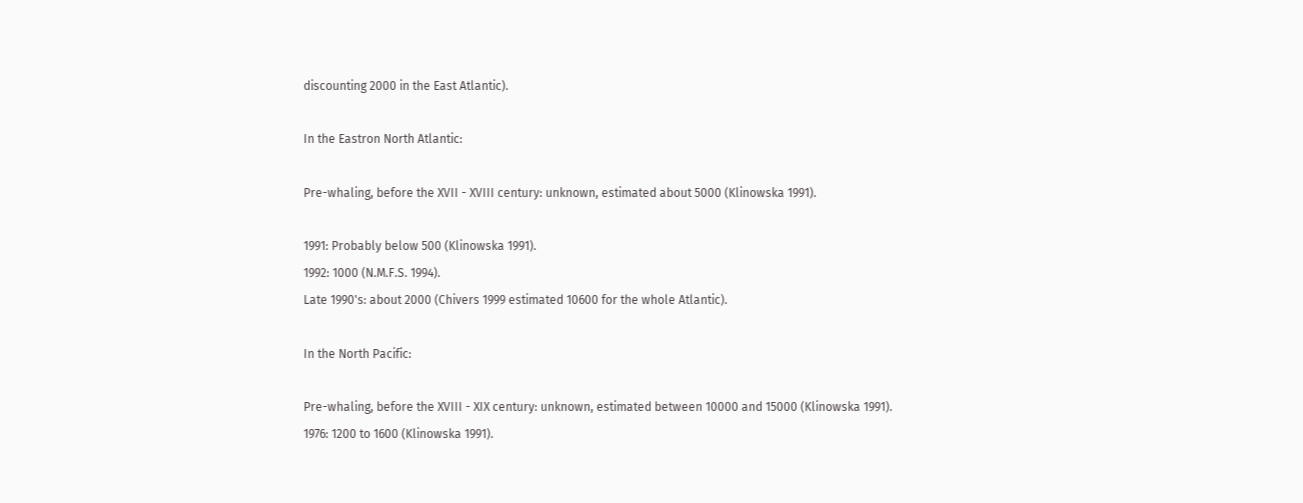discounting 2000 in the East Atlantic).

In the Eastron North Atlantic:

Pre-whaling, before the XVII - XVIII century: unknown, estimated about 5000 (Klinowska 1991).

1991: Probably below 500 (Klinowska 1991).
1992: 1000 (N.M.F.S. 1994).
Late 1990's: about 2000 (Chivers 1999 estimated 10600 for the whole Atlantic).

In the North Pacific:

Pre-whaling, before the XVIII - XIX century: unknown, estimated between 10000 and 15000 (Klinowska 1991).
1976: 1200 to 1600 (Klinowska 1991).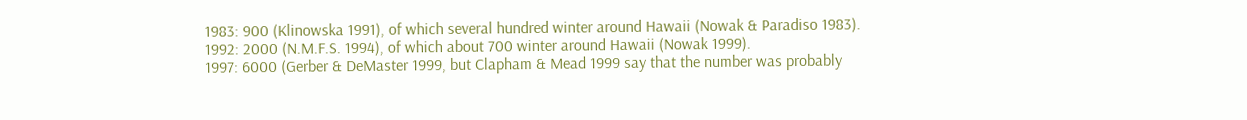1983: 900 (Klinowska 1991), of which several hundred winter around Hawaii (Nowak & Paradiso 1983).
1992: 2000 (N.M.F.S. 1994), of which about 700 winter around Hawaii (Nowak 1999).
1997: 6000 (Gerber & DeMaster 1999, but Clapham & Mead 1999 say that the number was probably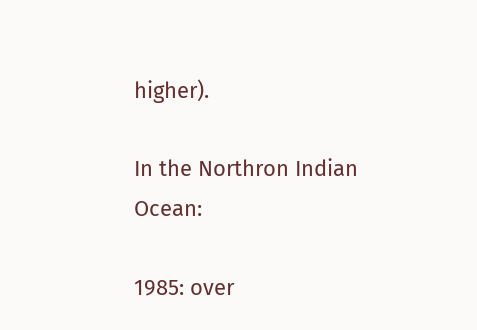higher).

In the Northron Indian Ocean:

1985: over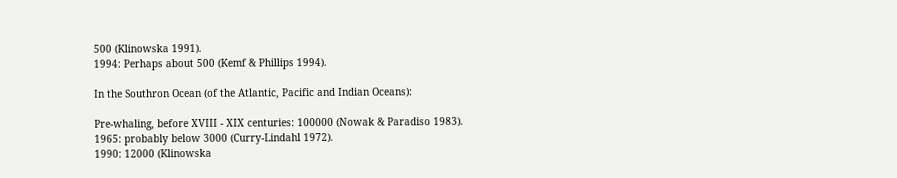500 (Klinowska 1991).
1994: Perhaps about 500 (Kemf & Phillips 1994).

In the Southron Ocean (of the Atlantic, Pacific and Indian Oceans):

Pre-whaling, before XVIII - XIX centuries: 100000 (Nowak & Paradiso 1983).
1965: probably below 3000 (Curry-Lindahl 1972).
1990: 12000 (Klinowska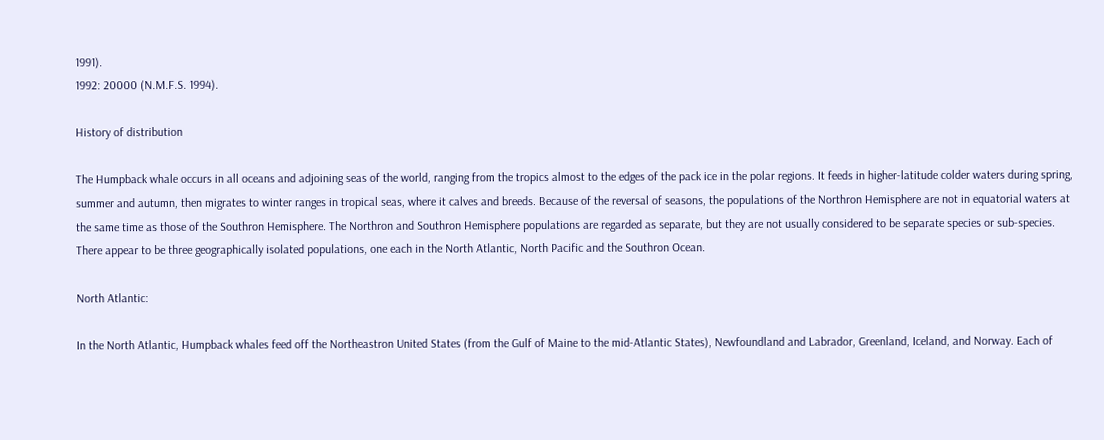1991).
1992: 20000 (N.M.F.S. 1994).

History of distribution

The Humpback whale occurs in all oceans and adjoining seas of the world, ranging from the tropics almost to the edges of the pack ice in the polar regions. It feeds in higher-latitude colder waters during spring, summer and autumn, then migrates to winter ranges in tropical seas, where it calves and breeds. Because of the reversal of seasons, the populations of the Northron Hemisphere are not in equatorial waters at the same time as those of the Southron Hemisphere. The Northron and Southron Hemisphere populations are regarded as separate, but they are not usually considered to be separate species or sub-species. There appear to be three geographically isolated populations, one each in the North Atlantic, North Pacific and the Southron Ocean.

North Atlantic:

In the North Atlantic, Humpback whales feed off the Northeastron United States (from the Gulf of Maine to the mid-Atlantic States), Newfoundland and Labrador, Greenland, Iceland, and Norway. Each of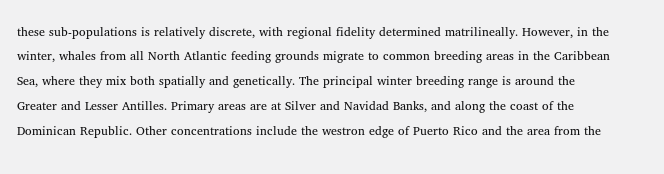these sub-populations is relatively discrete, with regional fidelity determined matrilineally. However, in the winter, whales from all North Atlantic feeding grounds migrate to common breeding areas in the Caribbean Sea, where they mix both spatially and genetically. The principal winter breeding range is around the Greater and Lesser Antilles. Primary areas are at Silver and Navidad Banks, and along the coast of the Dominican Republic. Other concentrations include the westron edge of Puerto Rico and the area from the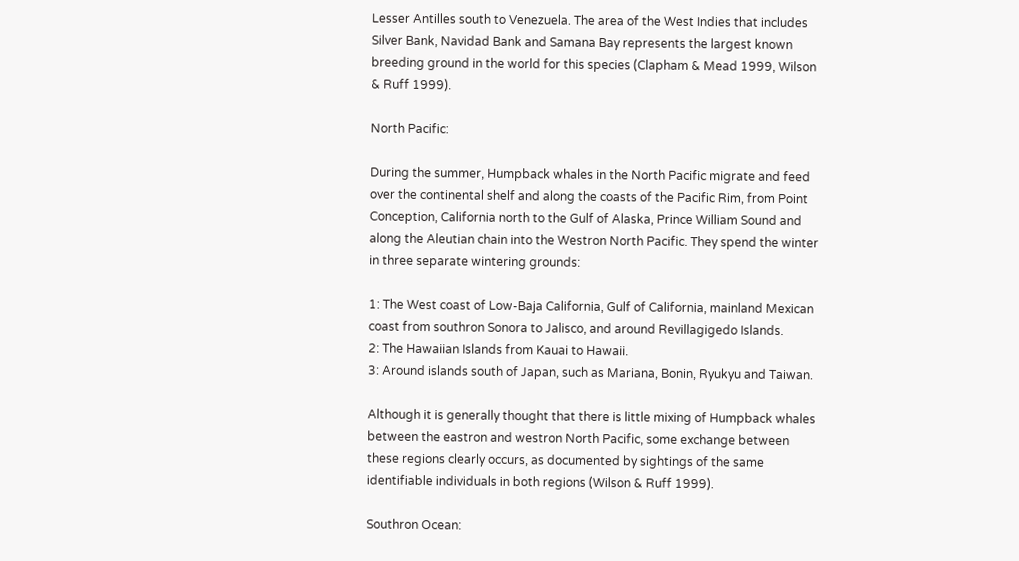Lesser Antilles south to Venezuela. The area of the West Indies that includes Silver Bank, Navidad Bank and Samana Bay represents the largest known breeding ground in the world for this species (Clapham & Mead 1999, Wilson & Ruff 1999).

North Pacific:

During the summer, Humpback whales in the North Pacific migrate and feed over the continental shelf and along the coasts of the Pacific Rim, from Point Conception, California north to the Gulf of Alaska, Prince William Sound and along the Aleutian chain into the Westron North Pacific. They spend the winter in three separate wintering grounds:

1: The West coast of Low-Baja California, Gulf of California, mainland Mexican coast from southron Sonora to Jalisco, and around Revillagigedo Islands.
2: The Hawaiian Islands from Kauai to Hawaii.
3: Around islands south of Japan, such as Mariana, Bonin, Ryukyu and Taiwan.

Although it is generally thought that there is little mixing of Humpback whales between the eastron and westron North Pacific, some exchange between these regions clearly occurs, as documented by sightings of the same identifiable individuals in both regions (Wilson & Ruff 1999).

Southron Ocean: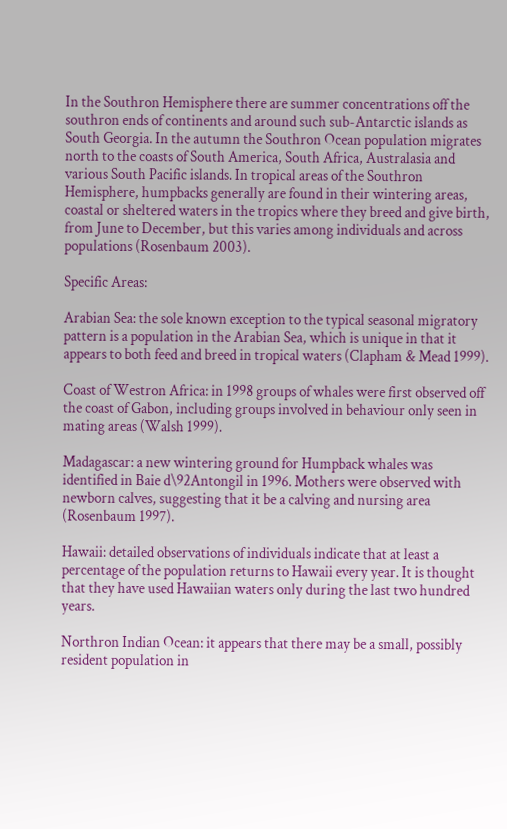In the Southron Hemisphere there are summer concentrations off the southron ends of continents and around such sub-Antarctic islands as South Georgia. In the autumn the Southron Ocean population migrates north to the coasts of South America, South Africa, Australasia and various South Pacific islands. In tropical areas of the Southron Hemisphere, humpbacks generally are found in their wintering areas, coastal or sheltered waters in the tropics where they breed and give birth, from June to December, but this varies among individuals and across populations (Rosenbaum 2003).

Specific Areas:

Arabian Sea: the sole known exception to the typical seasonal migratory pattern is a population in the Arabian Sea, which is unique in that it appears to both feed and breed in tropical waters (Clapham & Mead 1999).

Coast of Westron Africa: in 1998 groups of whales were first observed off the coast of Gabon, including groups involved in behaviour only seen in mating areas (Walsh 1999).

Madagascar: a new wintering ground for Humpback whales was identified in Baie d\92Antongil in 1996. Mothers were observed with newborn calves, suggesting that it be a calving and nursing area (Rosenbaum 1997).

Hawaii: detailed observations of individuals indicate that at least a percentage of the population returns to Hawaii every year. It is thought that they have used Hawaiian waters only during the last two hundred years.

Northron Indian Ocean: it appears that there may be a small, possibly resident population in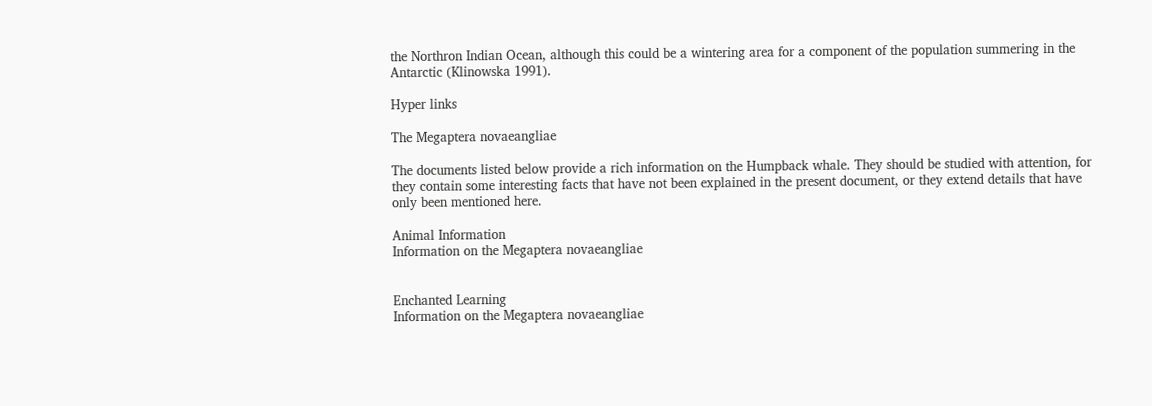the Northron Indian Ocean, although this could be a wintering area for a component of the population summering in the Antarctic (Klinowska 1991).

Hyper links

The Megaptera novaeangliae

The documents listed below provide a rich information on the Humpback whale. They should be studied with attention, for they contain some interesting facts that have not been explained in the present document, or they extend details that have only been mentioned here.

Animal Information
Information on the Megaptera novaeangliae


Enchanted Learning
Information on the Megaptera novaeangliae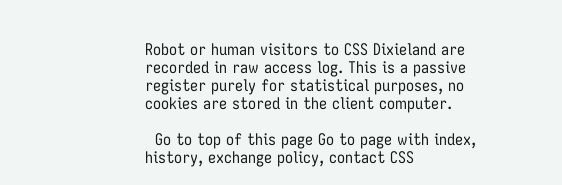Robot or human visitors to CSS Dixieland are recorded in raw access log. This is a passive register purely for statistical purposes, no cookies are stored in the client computer.

  Go to top of this page Go to page with index, history, exchange policy, contact CSS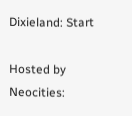Dixieland: Start

Hosted by Neocities: